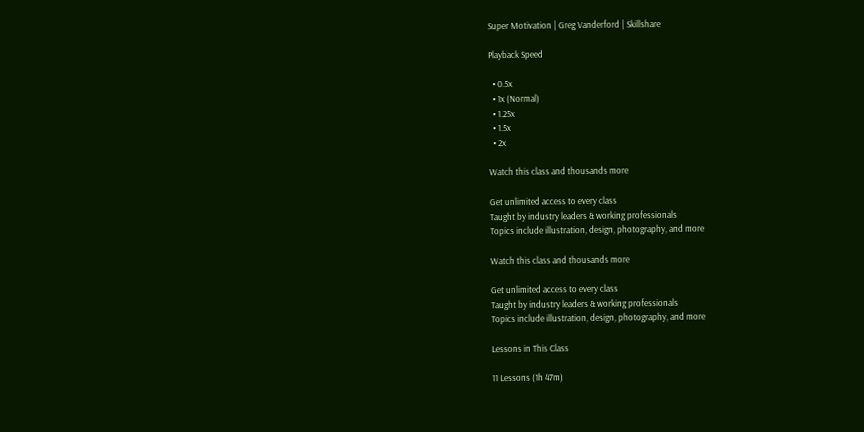Super Motivation | Greg Vanderford | Skillshare

Playback Speed

  • 0.5x
  • 1x (Normal)
  • 1.25x
  • 1.5x
  • 2x

Watch this class and thousands more

Get unlimited access to every class
Taught by industry leaders & working professionals
Topics include illustration, design, photography, and more

Watch this class and thousands more

Get unlimited access to every class
Taught by industry leaders & working professionals
Topics include illustration, design, photography, and more

Lessons in This Class

11 Lessons (1h 47m)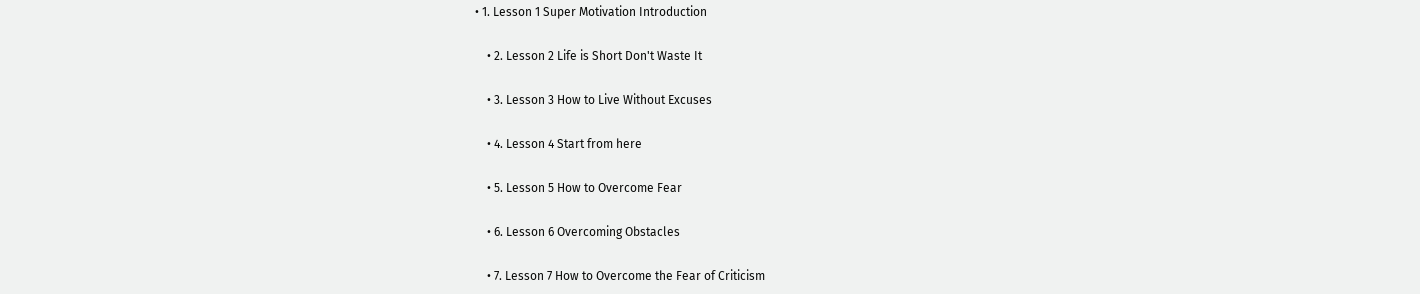• 1. Lesson 1 Super Motivation Introduction

    • 2. Lesson 2 Life is Short Don't Waste It

    • 3. Lesson 3 How to Live Without Excuses

    • 4. Lesson 4 Start from here

    • 5. Lesson 5 How to Overcome Fear

    • 6. Lesson 6 Overcoming Obstacles

    • 7. Lesson 7 How to Overcome the Fear of Criticism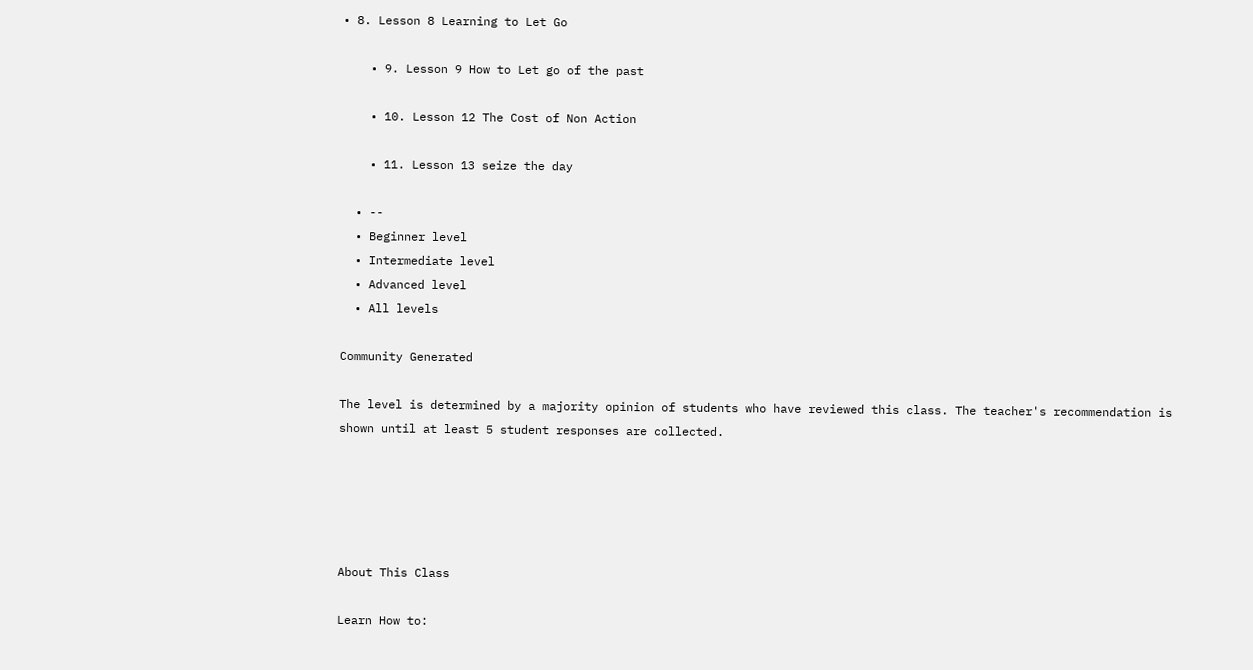• 8. Lesson 8 Learning to Let Go

    • 9. Lesson 9 How to Let go of the past

    • 10. Lesson 12 The Cost of Non Action

    • 11. Lesson 13 seize the day

  • --
  • Beginner level
  • Intermediate level
  • Advanced level
  • All levels

Community Generated

The level is determined by a majority opinion of students who have reviewed this class. The teacher's recommendation is shown until at least 5 student responses are collected.





About This Class

Learn How to: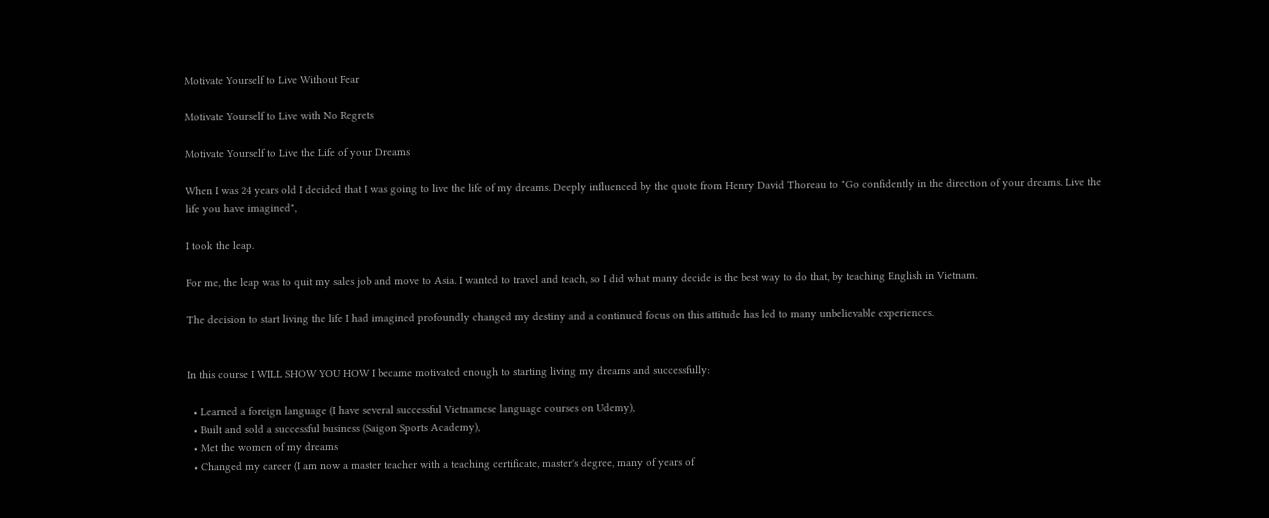Motivate Yourself to Live Without Fear

Motivate Yourself to Live with No Regrets

Motivate Yourself to Live the Life of your Dreams

When I was 24 years old I decided that I was going to live the life of my dreams. Deeply influenced by the quote from Henry David Thoreau to "Go confidently in the direction of your dreams. Live the life you have imagined",

I took the leap.

For me, the leap was to quit my sales job and move to Asia. I wanted to travel and teach, so I did what many decide is the best way to do that, by teaching English in Vietnam.

The decision to start living the life I had imagined profoundly changed my destiny and a continued focus on this attitude has led to many unbelievable experiences.


In this course I WILL SHOW YOU HOW I became motivated enough to starting living my dreams and successfully:

  • Learned a foreign language (I have several successful Vietnamese language courses on Udemy),
  • Built and sold a successful business (Saigon Sports Academy),
  • Met the women of my dreams
  • Changed my career (I am now a master teacher with a teaching certificate, master's degree, many of years of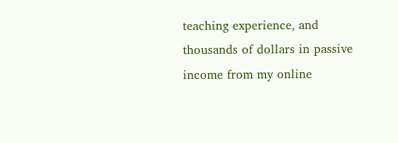teaching experience, and thousands of dollars in passive income from my online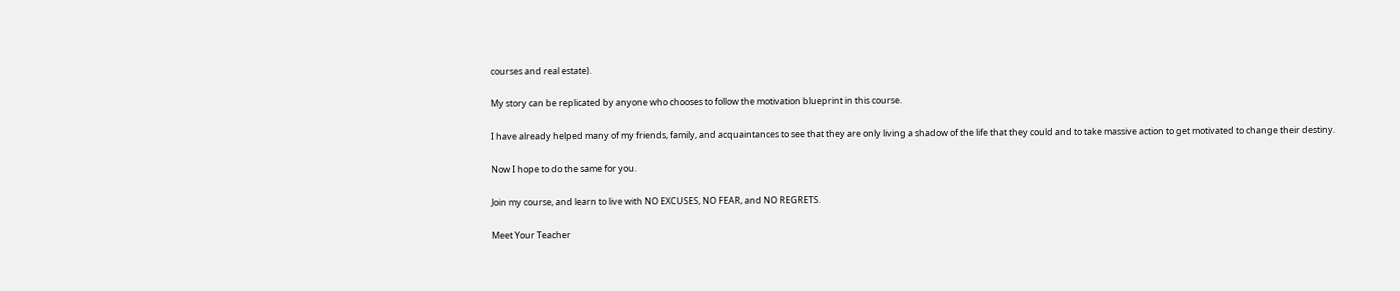courses and real estate).

My story can be replicated by anyone who chooses to follow the motivation blueprint in this course.

I have already helped many of my friends, family, and acquaintances to see that they are only living a shadow of the life that they could and to take massive action to get motivated to change their destiny.

Now I hope to do the same for you.

Join my course, and learn to live with NO EXCUSES, NO FEAR, and NO REGRETS.

Meet Your Teacher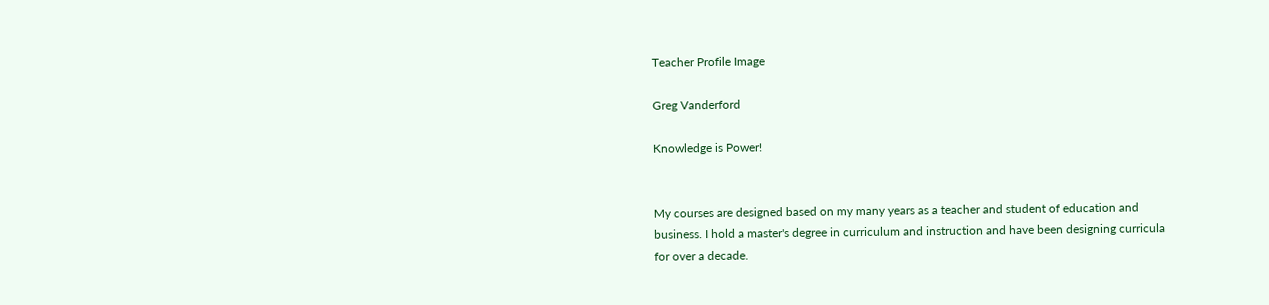Teacher Profile Image

Greg Vanderford

Knowledge is Power!


My courses are designed based on my many years as a teacher and student of education and business. I hold a master's degree in curriculum and instruction and have been designing curricula for over a decade.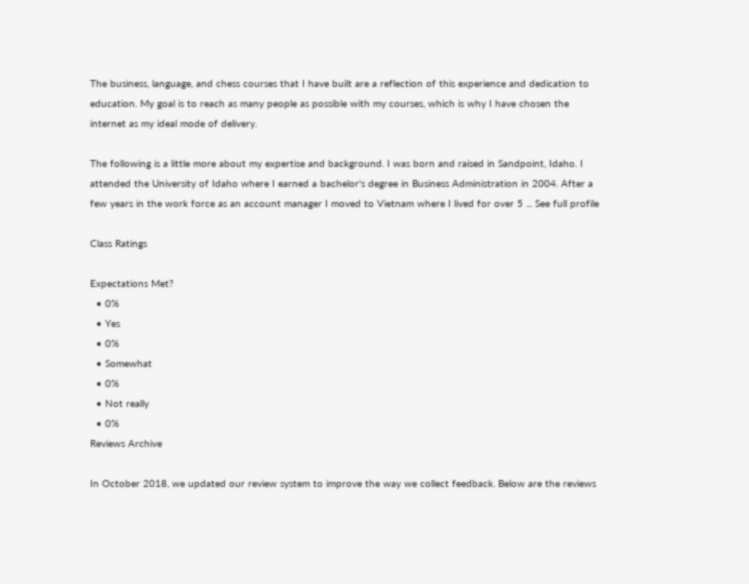The business, language, and chess courses that I have built are a reflection of this experience and dedication to education. My goal is to reach as many people as possible with my courses, which is why I have chosen the internet as my ideal mode of delivery.

The following is a little more about my expertise and background. I was born and raised in Sandpoint, Idaho. I attended the University of Idaho where I earned a bachelor's degree in Business Administration in 2004. After a few years in the work force as an account manager I moved to Vietnam where I lived for over 5 ... See full profile

Class Ratings

Expectations Met?
  • 0%
  • Yes
  • 0%
  • Somewhat
  • 0%
  • Not really
  • 0%
Reviews Archive

In October 2018, we updated our review system to improve the way we collect feedback. Below are the reviews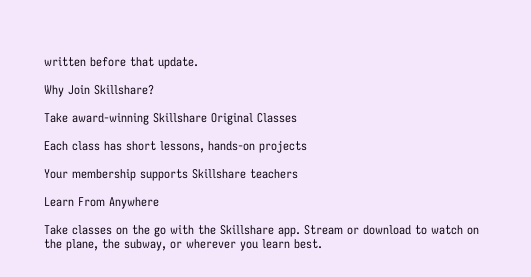written before that update.

Why Join Skillshare?

Take award-winning Skillshare Original Classes

Each class has short lessons, hands-on projects

Your membership supports Skillshare teachers

Learn From Anywhere

Take classes on the go with the Skillshare app. Stream or download to watch on the plane, the subway, or wherever you learn best.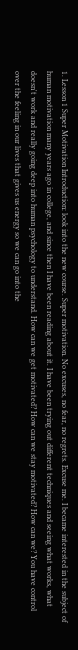1. Lesson 1 Super Motivation Introduction: look into the new course. Super motivation. No excuses, no fear, no regrets. Excuse me. I became interested in the subject of human motivation many years ago in college, and since then I have been reading about it. I have been trying out different techniques and seeing what works, what doesn't work and really going deep into human psychology to understand. How can we get motivated? How can we stay motivated? How can we? You have control over the feeling in our lives that gives us energy so we can go into the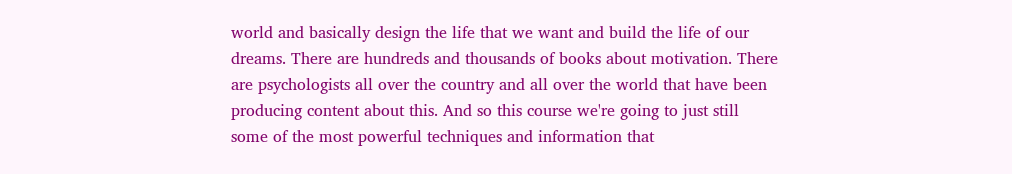world and basically design the life that we want and build the life of our dreams. There are hundreds and thousands of books about motivation. There are psychologists all over the country and all over the world that have been producing content about this. And so this course we're going to just still some of the most powerful techniques and information that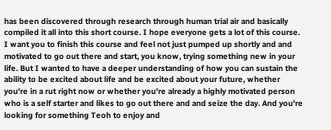has been discovered through research through human trial air and basically compiled it all into this short course. I hope everyone gets a lot of this course. I want you to finish this course and feel not just pumped up shortly and and motivated to go out there and start, you know, trying something new in your life. But I wanted to have a deeper understanding of how you can sustain the ability to be excited about life and be excited about your future, whether you're in a rut right now or whether you're already a highly motivated person who is a self starter and likes to go out there and and seize the day. And you're looking for something Teoh to enjoy and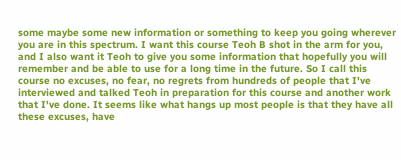some maybe some new information or something to keep you going wherever you are in this spectrum. I want this course Teoh B shot in the arm for you, and I also want it Teoh to give you some information that hopefully you will remember and be able to use for a long time in the future. So I call this course no excuses, no fear, no regrets from hundreds of people that I've interviewed and talked Teoh in preparation for this course and another work that I've done. It seems like what hangs up most people is that they have all these excuses, have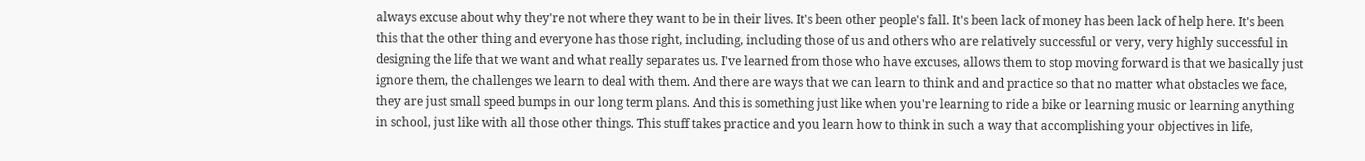always excuse about why they're not where they want to be in their lives. It's been other people's fall. It's been lack of money has been lack of help here. It's been this that the other thing and everyone has those right, including, including those of us and others who are relatively successful or very, very highly successful in designing the life that we want and what really separates us. I've learned from those who have excuses, allows them to stop moving forward is that we basically just ignore them, the challenges we learn to deal with them. And there are ways that we can learn to think and and practice so that no matter what obstacles we face, they are just small speed bumps in our long term plans. And this is something just like when you're learning to ride a bike or learning music or learning anything in school, just like with all those other things. This stuff takes practice and you learn how to think in such a way that accomplishing your objectives in life,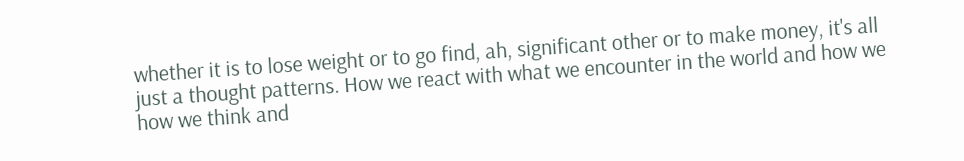whether it is to lose weight or to go find, ah, significant other or to make money, it's all just a thought patterns. How we react with what we encounter in the world and how we how we think and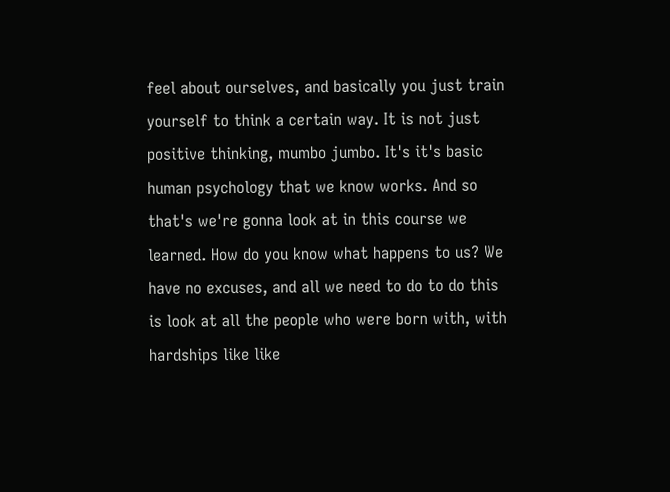feel about ourselves, and basically you just train yourself to think a certain way. It is not just positive thinking, mumbo jumbo. It's it's basic human psychology that we know works. And so that's we're gonna look at in this course we learned. How do you know what happens to us? We have no excuses, and all we need to do to do this is look at all the people who were born with, with hardships like like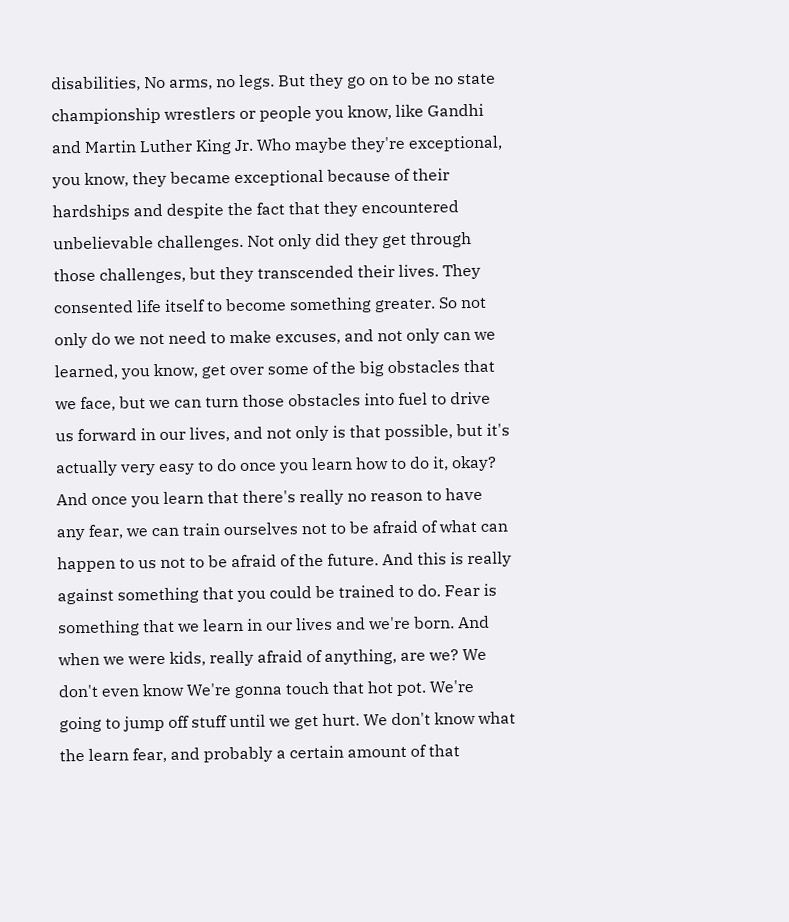disabilities, No arms, no legs. But they go on to be no state championship wrestlers or people you know, like Gandhi and Martin Luther King Jr. Who maybe they're exceptional, you know, they became exceptional because of their hardships and despite the fact that they encountered unbelievable challenges. Not only did they get through those challenges, but they transcended their lives. They consented life itself to become something greater. So not only do we not need to make excuses, and not only can we learned, you know, get over some of the big obstacles that we face, but we can turn those obstacles into fuel to drive us forward in our lives, and not only is that possible, but it's actually very easy to do once you learn how to do it, okay? And once you learn that there's really no reason to have any fear, we can train ourselves not to be afraid of what can happen to us not to be afraid of the future. And this is really against something that you could be trained to do. Fear is something that we learn in our lives and we're born. And when we were kids, really afraid of anything, are we? We don't even know We're gonna touch that hot pot. We're going to jump off stuff until we get hurt. We don't know what the learn fear, and probably a certain amount of that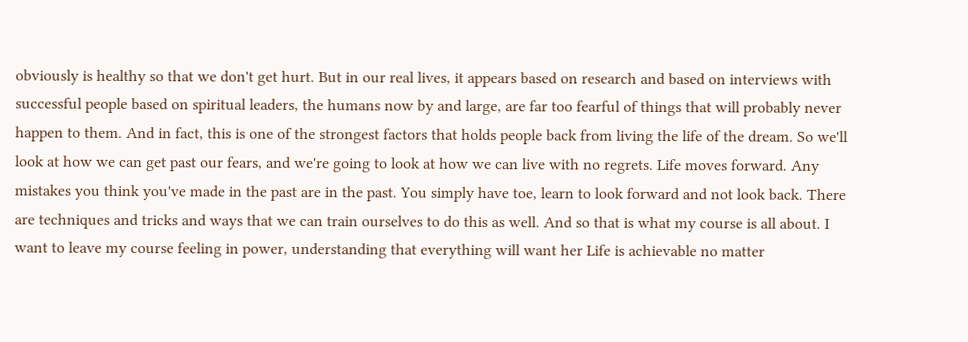obviously is healthy so that we don't get hurt. But in our real lives, it appears based on research and based on interviews with successful people based on spiritual leaders, the humans now by and large, are far too fearful of things that will probably never happen to them. And in fact, this is one of the strongest factors that holds people back from living the life of the dream. So we'll look at how we can get past our fears, and we're going to look at how we can live with no regrets. Life moves forward. Any mistakes you think you've made in the past are in the past. You simply have toe, learn to look forward and not look back. There are techniques and tricks and ways that we can train ourselves to do this as well. And so that is what my course is all about. I want to leave my course feeling in power, understanding that everything will want her Life is achievable no matter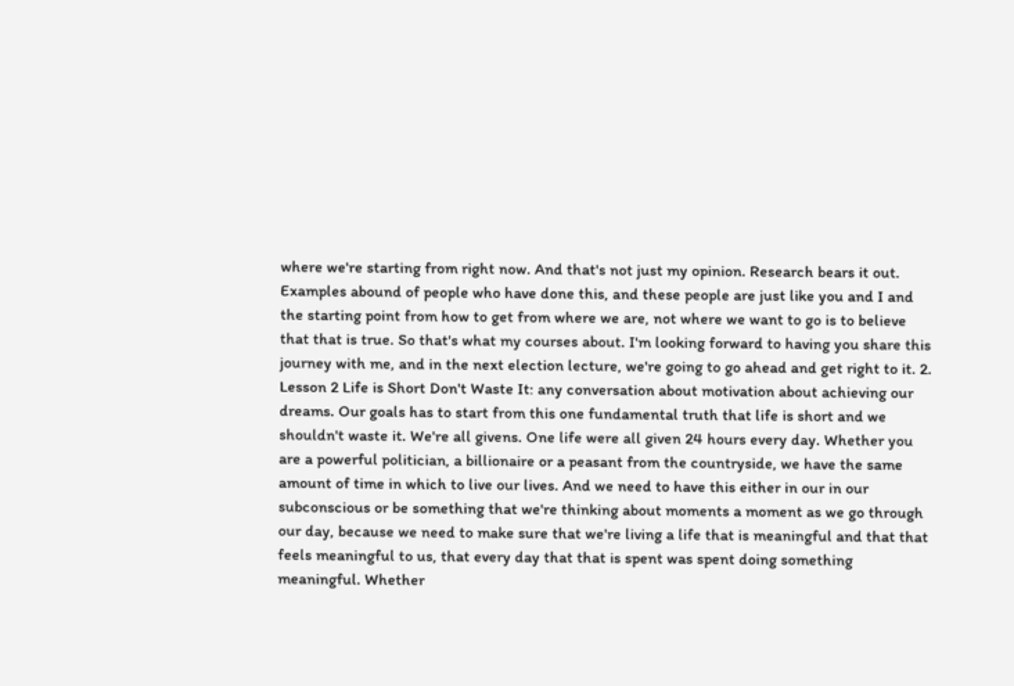where we're starting from right now. And that's not just my opinion. Research bears it out. Examples abound of people who have done this, and these people are just like you and I and the starting point from how to get from where we are, not where we want to go is to believe that that is true. So that's what my courses about. I'm looking forward to having you share this journey with me, and in the next election lecture, we're going to go ahead and get right to it. 2. Lesson 2 Life is Short Don't Waste It: any conversation about motivation about achieving our dreams. Our goals has to start from this one fundamental truth that life is short and we shouldn't waste it. We're all givens. One life were all given 24 hours every day. Whether you are a powerful politician, a billionaire or a peasant from the countryside, we have the same amount of time in which to live our lives. And we need to have this either in our in our subconscious or be something that we're thinking about moments a moment as we go through our day, because we need to make sure that we're living a life that is meaningful and that that feels meaningful to us, that every day that that is spent was spent doing something meaningful. Whether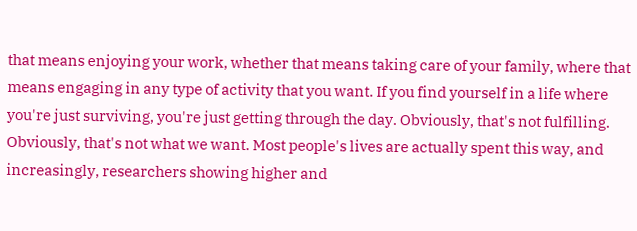that means enjoying your work, whether that means taking care of your family, where that means engaging in any type of activity that you want. If you find yourself in a life where you're just surviving, you're just getting through the day. Obviously, that's not fulfilling. Obviously, that's not what we want. Most people's lives are actually spent this way, and increasingly, researchers showing higher and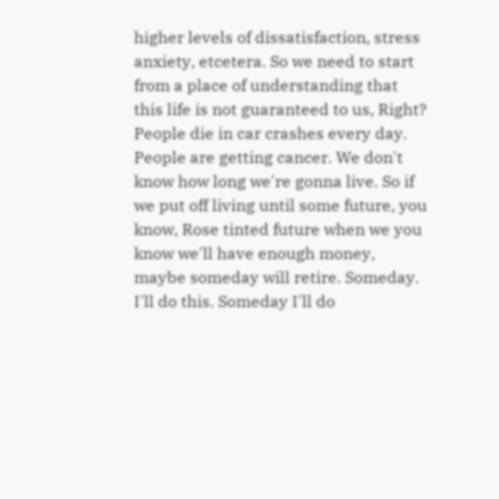higher levels of dissatisfaction, stress anxiety, etcetera. So we need to start from a place of understanding that this life is not guaranteed to us, Right? People die in car crashes every day. People are getting cancer. We don't know how long we're gonna live. So if we put off living until some future, you know, Rose tinted future when we you know we'll have enough money, maybe someday will retire. Someday. I'll do this. Someday I'll do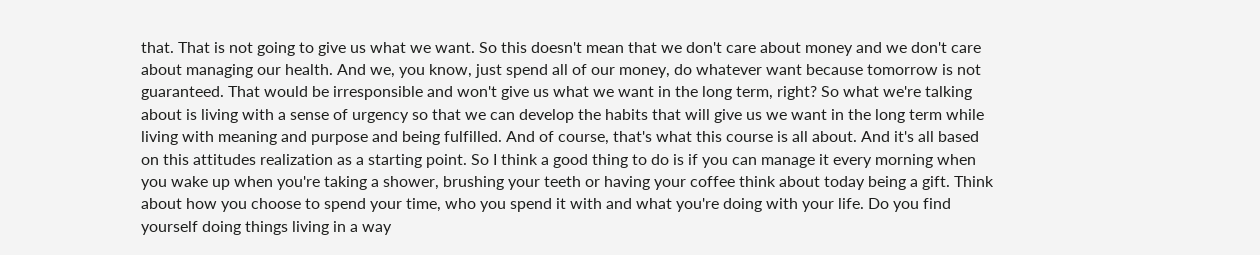that. That is not going to give us what we want. So this doesn't mean that we don't care about money and we don't care about managing our health. And we, you know, just spend all of our money, do whatever want because tomorrow is not guaranteed. That would be irresponsible and won't give us what we want in the long term, right? So what we're talking about is living with a sense of urgency so that we can develop the habits that will give us we want in the long term while living with meaning and purpose and being fulfilled. And of course, that's what this course is all about. And it's all based on this attitudes realization as a starting point. So I think a good thing to do is if you can manage it every morning when you wake up when you're taking a shower, brushing your teeth or having your coffee think about today being a gift. Think about how you choose to spend your time, who you spend it with and what you're doing with your life. Do you find yourself doing things living in a way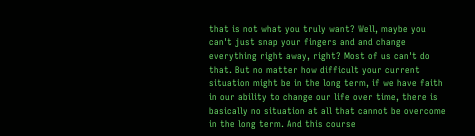that is not what you truly want? Well, maybe you can't just snap your fingers and and change everything right away, right? Most of us can't do that. But no matter how difficult your current situation might be in the long term, if we have faith in our ability to change our life over time, there is basically no situation at all that cannot be overcome in the long term. And this course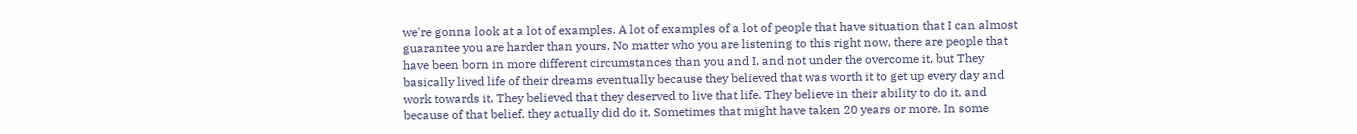we're gonna look at a lot of examples. A lot of examples of a lot of people that have situation that I can almost guarantee you are harder than yours. No matter who you are listening to this right now, there are people that have been born in more different circumstances than you and I, and not under the overcome it, but They basically lived life of their dreams eventually because they believed that was worth it to get up every day and work towards it. They believed that they deserved to live that life. They believe in their ability to do it, and because of that belief, they actually did do it. Sometimes that might have taken 20 years or more. In some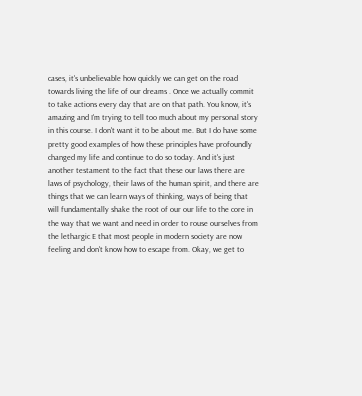cases, it's unbelievable how quickly we can get on the road towards living the life of our dreams . Once we actually commit to take actions every day that are on that path. You know, it's amazing and I'm trying to tell too much about my personal story in this course. I don't want it to be about me. But I do have some pretty good examples of how these principles have profoundly changed my life and continue to do so today. And it's just another testament to the fact that these our laws there are laws of psychology, their laws of the human spirit, and there are things that we can learn ways of thinking, ways of being that will fundamentally shake the root of our our life to the core in the way that we want and need in order to rouse ourselves from the lethargic E that most people in modern society are now feeling and don't know how to escape from. Okay, we get to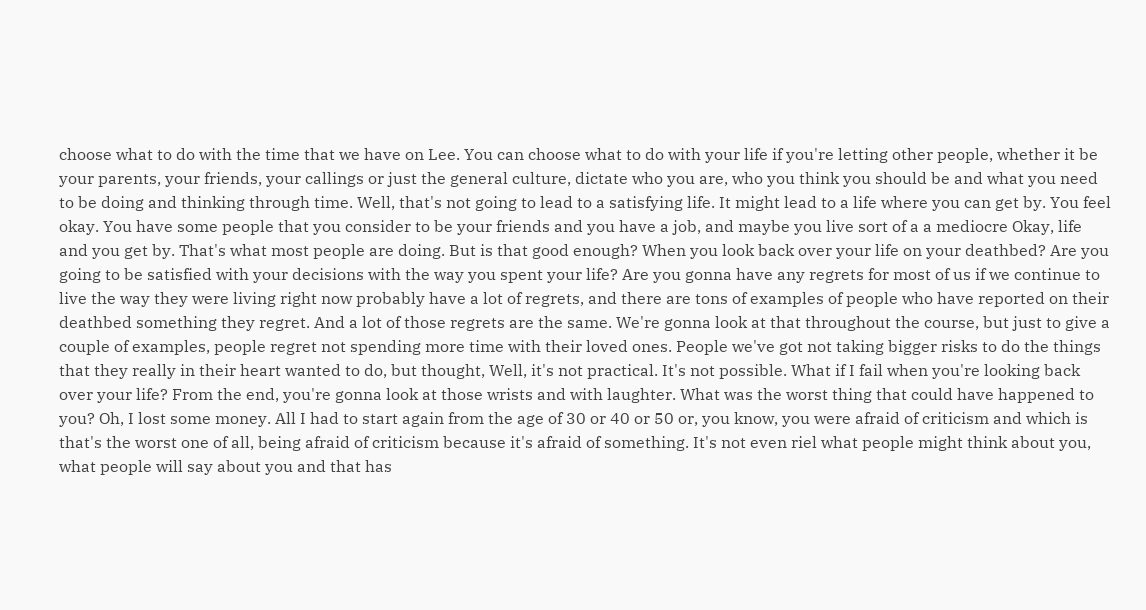choose what to do with the time that we have on Lee. You can choose what to do with your life if you're letting other people, whether it be your parents, your friends, your callings or just the general culture, dictate who you are, who you think you should be and what you need to be doing and thinking through time. Well, that's not going to lead to a satisfying life. It might lead to a life where you can get by. You feel okay. You have some people that you consider to be your friends and you have a job, and maybe you live sort of a a mediocre Okay, life and you get by. That's what most people are doing. But is that good enough? When you look back over your life on your deathbed? Are you going to be satisfied with your decisions with the way you spent your life? Are you gonna have any regrets for most of us if we continue to live the way they were living right now probably have a lot of regrets, and there are tons of examples of people who have reported on their deathbed something they regret. And a lot of those regrets are the same. We're gonna look at that throughout the course, but just to give a couple of examples, people regret not spending more time with their loved ones. People we've got not taking bigger risks to do the things that they really in their heart wanted to do, but thought, Well, it's not practical. It's not possible. What if I fail when you're looking back over your life? From the end, you're gonna look at those wrists and with laughter. What was the worst thing that could have happened to you? Oh, I lost some money. All I had to start again from the age of 30 or 40 or 50 or, you know, you were afraid of criticism and which is that's the worst one of all, being afraid of criticism because it's afraid of something. It's not even riel what people might think about you, what people will say about you and that has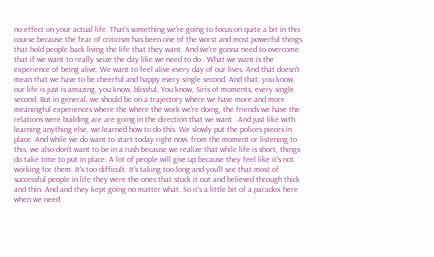no effect on your actual life. That's something we're going to focus on quite a bit in this course because the fear of criticism has been one of the worst and most powerful things that hold people back living the life that they want. And we're gonna need to overcome that if we want to really seize the day like we need to do . What we want is the experience of being alive. We want to feel alive every day of our lives. And that doesn't mean that we have to be cheerful and happy every single second. And that, you know, our life is just is amazing, you know, blissful, You know, Siris of moments, every single second. But in general, we should be on a trajectory where we have more and more meaningful experiences where the where the work we're doing, the friends we have the relations were building are are going in the direction that we want . And just like with learning anything else, we learned how to do this. We slowly put the polices pieces in place. And while we do want to start today right now, from the moment or listening to this, we also don't want to be in a rush because we realize that while life is short, things do take time to put in place. A lot of people will give up because they feel like it's not working for them. It's too difficult. It's taking too long and you'll see that most of successful people in life they were the ones that stuck it out and believed through thick and thin. And and they kept going no matter what. So it's a little bit of a paradox here when we need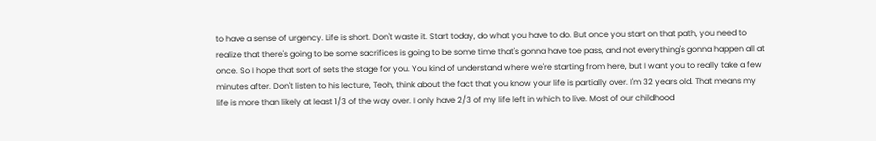to have a sense of urgency. Life is short. Don't waste it. Start today, do what you have to do. But once you start on that path, you need to realize that there's going to be some sacrifices is going to be some time that's gonna have toe pass, and not everything's gonna happen all at once. So I hope that sort of sets the stage for you. You kind of understand where we're starting from here, but I want you to really take a few minutes after. Don't listen to his lecture, Teoh, think about the fact that you know your life is partially over. I'm 32 years old. That means my life is more than likely at least 1/3 of the way over. I only have 2/3 of my life left in which to live. Most of our childhood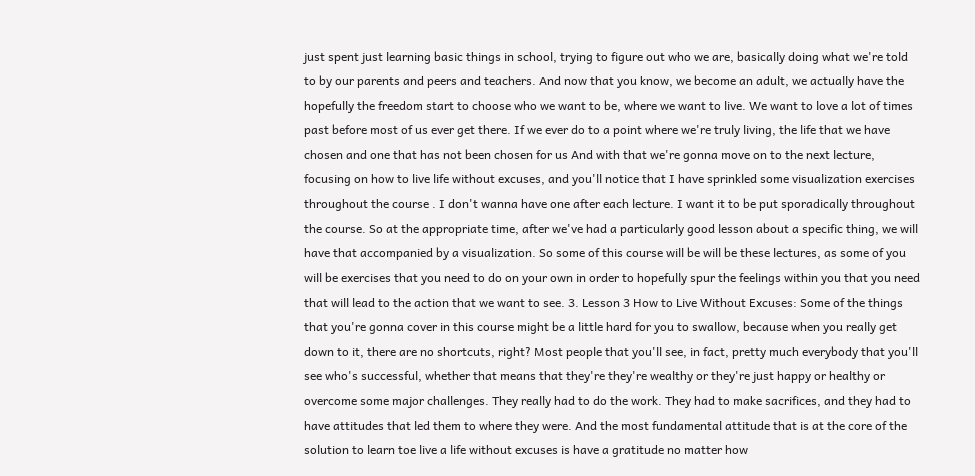just spent just learning basic things in school, trying to figure out who we are, basically doing what we're told to by our parents and peers and teachers. And now that you know, we become an adult, we actually have the hopefully the freedom start to choose who we want to be, where we want to live. We want to love a lot of times past before most of us ever get there. If we ever do to a point where we're truly living, the life that we have chosen and one that has not been chosen for us And with that we're gonna move on to the next lecture, focusing on how to live life without excuses, and you'll notice that I have sprinkled some visualization exercises throughout the course . I don't wanna have one after each lecture. I want it to be put sporadically throughout the course. So at the appropriate time, after we've had a particularly good lesson about a specific thing, we will have that accompanied by a visualization. So some of this course will be will be these lectures, as some of you will be exercises that you need to do on your own in order to hopefully spur the feelings within you that you need that will lead to the action that we want to see. 3. Lesson 3 How to Live Without Excuses: Some of the things that you're gonna cover in this course might be a little hard for you to swallow, because when you really get down to it, there are no shortcuts, right? Most people that you'll see, in fact, pretty much everybody that you'll see who's successful, whether that means that they're they're wealthy or they're just happy or healthy or overcome some major challenges. They really had to do the work. They had to make sacrifices, and they had to have attitudes that led them to where they were. And the most fundamental attitude that is at the core of the solution to learn toe live a life without excuses is have a gratitude no matter how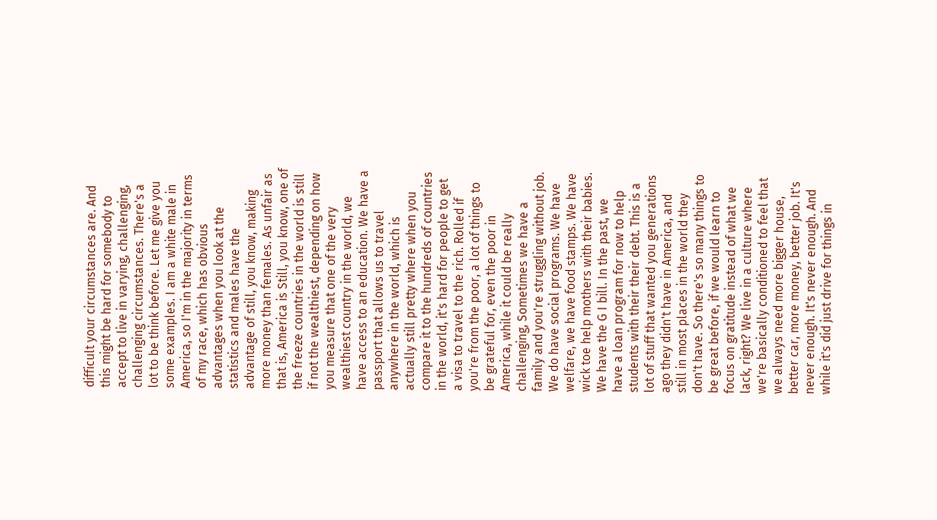difficult your circumstances are. And this might be hard for somebody to accept to live in varying, challenging, challenging circumstances. There's a lot to be think before. Let me give you some examples. I am a white male in America, so I'm in the majority in terms of my race, which has obvious advantages when you look at the statistics and males have the advantage of still, you know, making more money than females. As unfair as that is, America is Still, you know, one of the freeze countries in the world is still if not the wealthiest, depending on how you measure that one of the very wealthiest country in the world, we have access to an education. We have a passport that allows us to travel anywhere in the world, which is actually still pretty where when you compare it to the hundreds of countries in the world, it's hard for people to get a visa to travel to the rich. Rolled if you're from the poor, a lot of things to be grateful for, even the poor in America, while it could be really challenging, Sometimes we have a family and you're struggling without job. We do have social programs. We have welfare, we have food stamps. We have wick toe help mothers with their babies. We have the G I bill. In the past, we have a loan program for now to help students with their their debt. This is a lot of stuff that wanted you generations ago they didn't have in America, and still in most places in the world they don't have. So there's so many things to be great before, if we would learn to focus on gratitude instead of what we lack, right? We live in a culture where we're basically conditioned to feel that we always need more bigger house, better car, more money, better job. It's never enough. It's never enough. And while it's did just drive for things in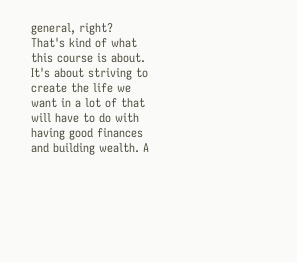general, right? That's kind of what this course is about. It's about striving to create the life we want in a lot of that will have to do with having good finances and building wealth. A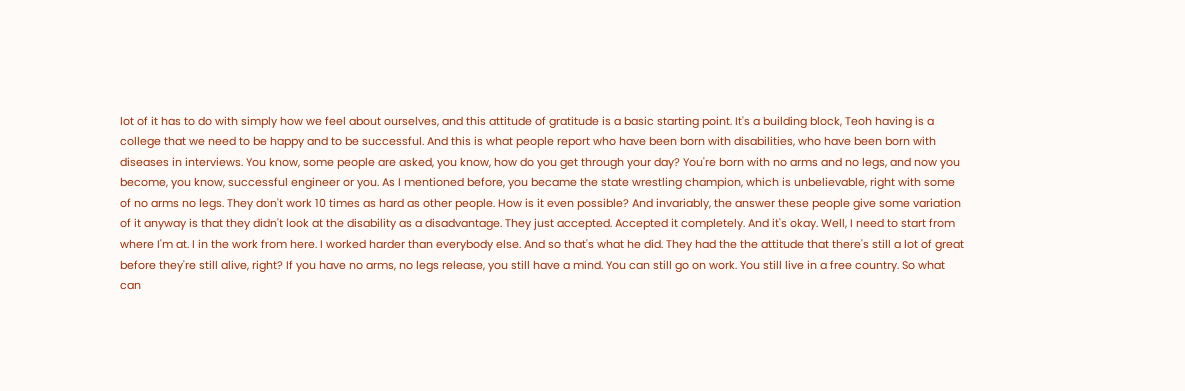lot of it has to do with simply how we feel about ourselves, and this attitude of gratitude is a basic starting point. It's a building block, Teoh having is a college that we need to be happy and to be successful. And this is what people report who have been born with disabilities, who have been born with diseases in interviews. You know, some people are asked, you know, how do you get through your day? You're born with no arms and no legs, and now you become, you know, successful engineer or you. As I mentioned before, you became the state wrestling champion, which is unbelievable, right with some of no arms no legs. They don't work 10 times as hard as other people. How is it even possible? And invariably, the answer these people give some variation of it anyway is that they didn't look at the disability as a disadvantage. They just accepted. Accepted it completely. And it's okay. Well, I need to start from where I'm at. I in the work from here. I worked harder than everybody else. And so that's what he did. They had the the attitude that there's still a lot of great before they're still alive, right? If you have no arms, no legs release, you still have a mind. You can still go on work. You still live in a free country. So what can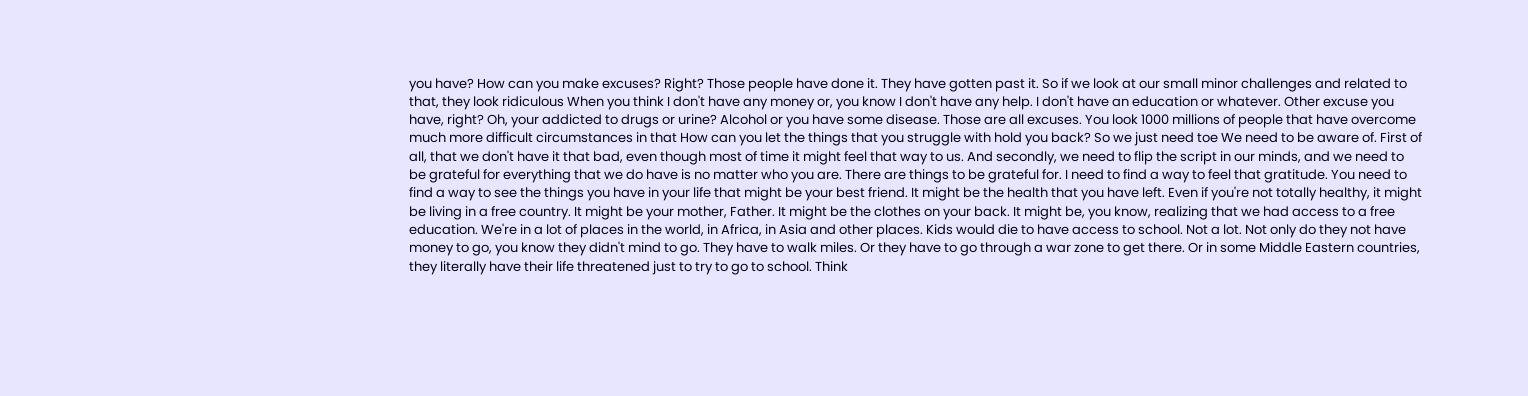you have? How can you make excuses? Right? Those people have done it. They have gotten past it. So if we look at our small minor challenges and related to that, they look ridiculous When you think I don't have any money or, you know I don't have any help. I don't have an education or whatever. Other excuse you have, right? Oh, your addicted to drugs or urine? Alcohol or you have some disease. Those are all excuses. You look 1000 millions of people that have overcome much more difficult circumstances in that How can you let the things that you struggle with hold you back? So we just need toe We need to be aware of. First of all, that we don't have it that bad, even though most of time it might feel that way to us. And secondly, we need to flip the script in our minds, and we need to be grateful for everything that we do have is no matter who you are. There are things to be grateful for. I need to find a way to feel that gratitude. You need to find a way to see the things you have in your life that might be your best friend. It might be the health that you have left. Even if you're not totally healthy, it might be living in a free country. It might be your mother, Father. It might be the clothes on your back. It might be, you know, realizing that we had access to a free education. We're in a lot of places in the world, in Africa, in Asia and other places. Kids would die to have access to school. Not a lot. Not only do they not have money to go, you know they didn't mind to go. They have to walk miles. Or they have to go through a war zone to get there. Or in some Middle Eastern countries, they literally have their life threatened just to try to go to school. Think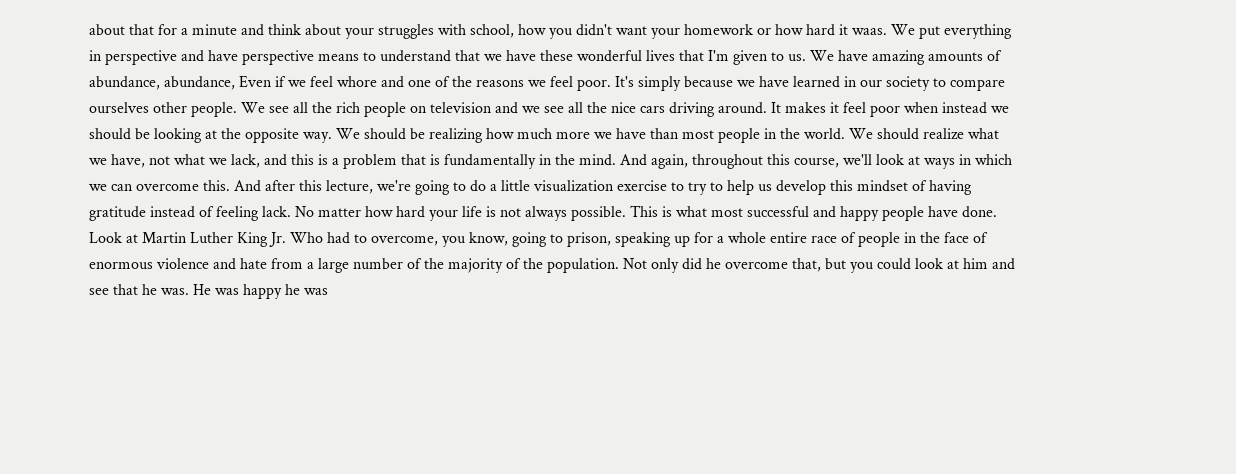about that for a minute and think about your struggles with school, how you didn't want your homework or how hard it waas. We put everything in perspective and have perspective means to understand that we have these wonderful lives that I'm given to us. We have amazing amounts of abundance, abundance, Even if we feel whore and one of the reasons we feel poor. It's simply because we have learned in our society to compare ourselves other people. We see all the rich people on television and we see all the nice cars driving around. It makes it feel poor when instead we should be looking at the opposite way. We should be realizing how much more we have than most people in the world. We should realize what we have, not what we lack, and this is a problem that is fundamentally in the mind. And again, throughout this course, we'll look at ways in which we can overcome this. And after this lecture, we're going to do a little visualization exercise to try to help us develop this mindset of having gratitude instead of feeling lack. No matter how hard your life is not always possible. This is what most successful and happy people have done. Look at Martin Luther King Jr. Who had to overcome, you know, going to prison, speaking up for a whole entire race of people in the face of enormous violence and hate from a large number of the majority of the population. Not only did he overcome that, but you could look at him and see that he was. He was happy he was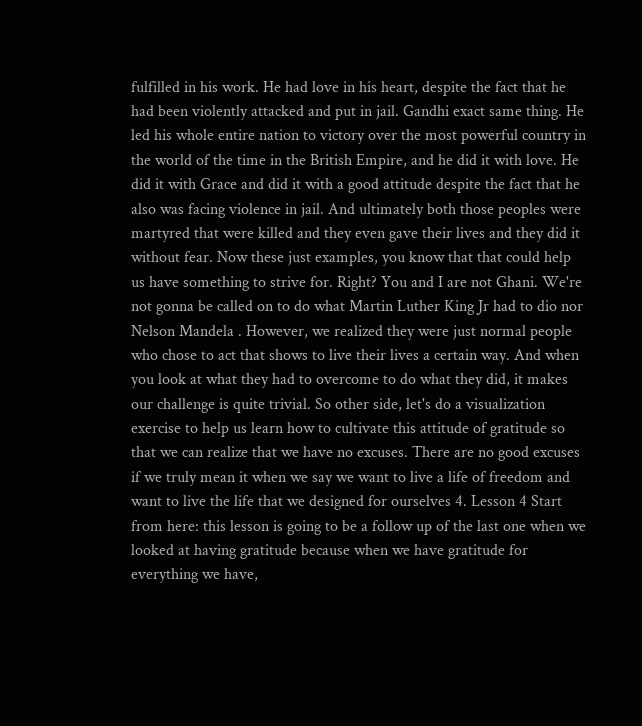fulfilled in his work. He had love in his heart, despite the fact that he had been violently attacked and put in jail. Gandhi exact same thing. He led his whole entire nation to victory over the most powerful country in the world of the time in the British Empire, and he did it with love. He did it with Grace and did it with a good attitude despite the fact that he also was facing violence in jail. And ultimately both those peoples were martyred that were killed and they even gave their lives and they did it without fear. Now these just examples, you know that that could help us have something to strive for. Right? You and I are not Ghani. We're not gonna be called on to do what Martin Luther King Jr had to dio nor Nelson Mandela . However, we realized they were just normal people who chose to act that shows to live their lives a certain way. And when you look at what they had to overcome to do what they did, it makes our challenge is quite trivial. So other side, let's do a visualization exercise to help us learn how to cultivate this attitude of gratitude so that we can realize that we have no excuses. There are no good excuses if we truly mean it when we say we want to live a life of freedom and want to live the life that we designed for ourselves 4. Lesson 4 Start from here: this lesson is going to be a follow up of the last one when we looked at having gratitude because when we have gratitude for everything we have,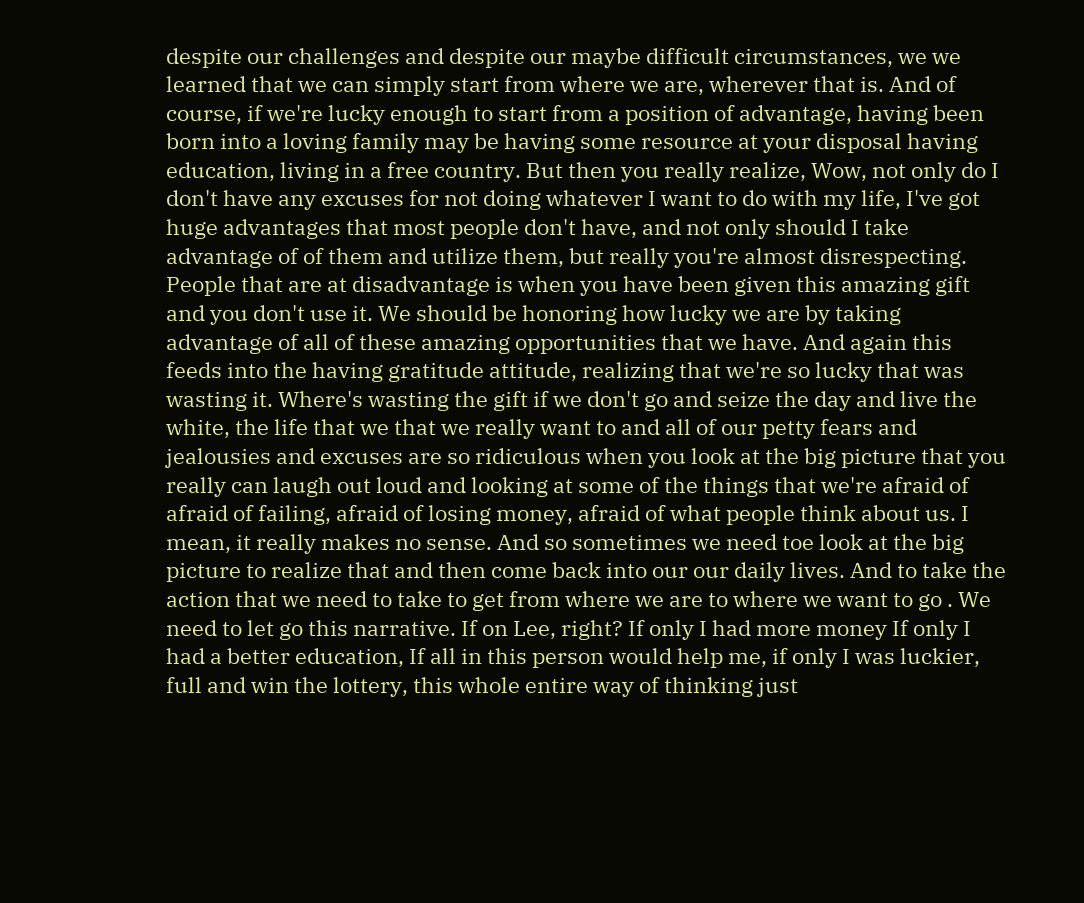despite our challenges and despite our maybe difficult circumstances, we we learned that we can simply start from where we are, wherever that is. And of course, if we're lucky enough to start from a position of advantage, having been born into a loving family may be having some resource at your disposal having education, living in a free country. But then you really realize, Wow, not only do I don't have any excuses for not doing whatever I want to do with my life, I've got huge advantages that most people don't have, and not only should I take advantage of of them and utilize them, but really you're almost disrespecting. People that are at disadvantage is when you have been given this amazing gift and you don't use it. We should be honoring how lucky we are by taking advantage of all of these amazing opportunities that we have. And again this feeds into the having gratitude attitude, realizing that we're so lucky that was wasting it. Where's wasting the gift if we don't go and seize the day and live the white, the life that we that we really want to and all of our petty fears and jealousies and excuses are so ridiculous when you look at the big picture that you really can laugh out loud and looking at some of the things that we're afraid of afraid of failing, afraid of losing money, afraid of what people think about us. I mean, it really makes no sense. And so sometimes we need toe look at the big picture to realize that and then come back into our our daily lives. And to take the action that we need to take to get from where we are to where we want to go . We need to let go this narrative. If on Lee, right? If only I had more money If only I had a better education, If all in this person would help me, if only I was luckier, full and win the lottery, this whole entire way of thinking just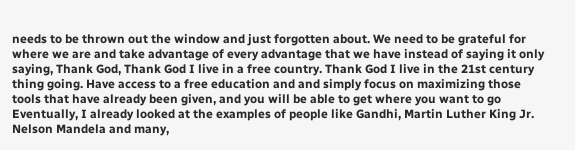needs to be thrown out the window and just forgotten about. We need to be grateful for where we are and take advantage of every advantage that we have instead of saying it only saying, Thank God, Thank God I live in a free country. Thank God I live in the 21st century thing going. Have access to a free education and and simply focus on maximizing those tools that have already been given, and you will be able to get where you want to go Eventually, I already looked at the examples of people like Gandhi, Martin Luther King Jr. Nelson Mandela and many,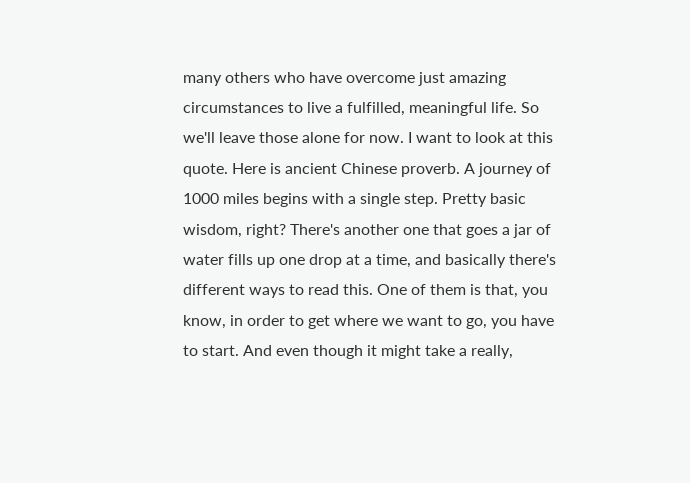many others who have overcome just amazing circumstances to live a fulfilled, meaningful life. So we'll leave those alone for now. I want to look at this quote. Here is ancient Chinese proverb. A journey of 1000 miles begins with a single step. Pretty basic wisdom, right? There's another one that goes a jar of water fills up one drop at a time, and basically there's different ways to read this. One of them is that, you know, in order to get where we want to go, you have to start. And even though it might take a really,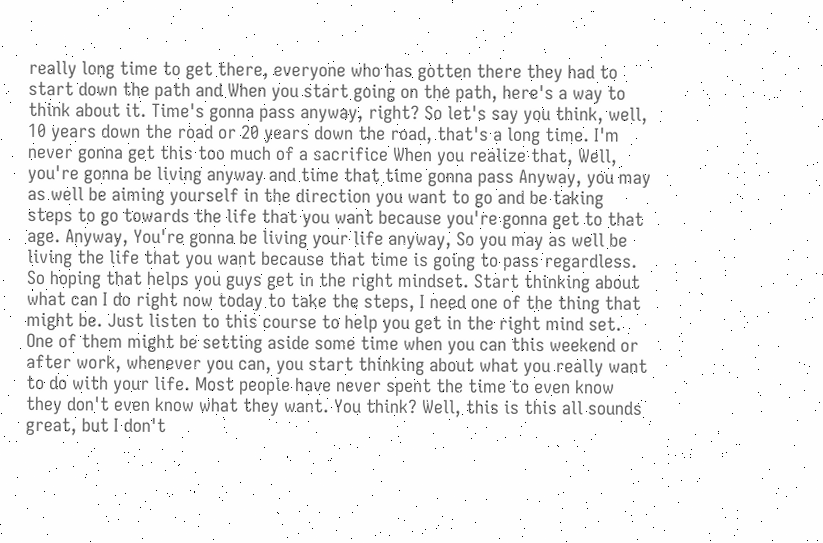really long time to get there, everyone who has gotten there they had to start down the path and When you start going on the path, here's a way to think about it. Time's gonna pass anyway, right? So let's say you think, well, 10 years down the road or 20 years down the road, that's a long time. I'm never gonna get this too much of a sacrifice When you realize that, Well, you're gonna be living anyway and time that time gonna pass Anyway, you may as well be aiming yourself in the direction you want to go and be taking steps to go towards the life that you want because you're gonna get to that age. Anyway, You're gonna be living your life anyway, So you may as well be living the life that you want because that time is going to pass regardless. So hoping that helps you guys get in the right mindset. Start thinking about what can I do right now today to take the steps, I need one of the thing that might be. Just listen to this course to help you get in the right mind set. One of them might be setting aside some time when you can this weekend or after work, whenever you can, you start thinking about what you really want to do with your life. Most people have never spent the time to even know they don't even know what they want. You think? Well, this is this all sounds great, but I don't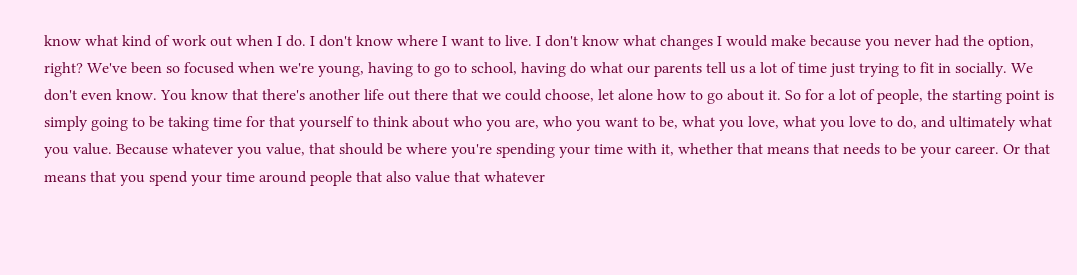know what kind of work out when I do. I don't know where I want to live. I don't know what changes I would make because you never had the option, right? We've been so focused when we're young, having to go to school, having do what our parents tell us a lot of time just trying to fit in socially. We don't even know. You know that there's another life out there that we could choose, let alone how to go about it. So for a lot of people, the starting point is simply going to be taking time for that yourself to think about who you are, who you want to be, what you love, what you love to do, and ultimately what you value. Because whatever you value, that should be where you're spending your time with it, whether that means that needs to be your career. Or that means that you spend your time around people that also value that whatever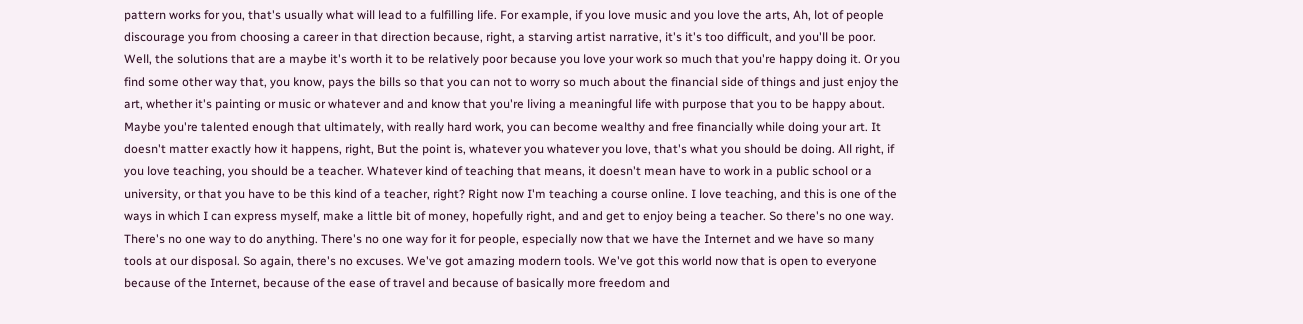pattern works for you, that's usually what will lead to a fulfilling life. For example, if you love music and you love the arts, Ah, lot of people discourage you from choosing a career in that direction because, right, a starving artist narrative, it's it's too difficult, and you'll be poor. Well, the solutions that are a maybe it's worth it to be relatively poor because you love your work so much that you're happy doing it. Or you find some other way that, you know, pays the bills so that you can not to worry so much about the financial side of things and just enjoy the art, whether it's painting or music or whatever and and know that you're living a meaningful life with purpose that you to be happy about. Maybe you're talented enough that ultimately, with really hard work, you can become wealthy and free financially while doing your art. It doesn't matter exactly how it happens, right, But the point is, whatever you whatever you love, that's what you should be doing. All right, if you love teaching, you should be a teacher. Whatever kind of teaching that means, it doesn't mean have to work in a public school or a university, or that you have to be this kind of a teacher, right? Right now I'm teaching a course online. I love teaching, and this is one of the ways in which I can express myself, make a little bit of money, hopefully right, and and get to enjoy being a teacher. So there's no one way. There's no one way to do anything. There's no one way for it for people, especially now that we have the Internet and we have so many tools at our disposal. So again, there's no excuses. We've got amazing modern tools. We've got this world now that is open to everyone because of the Internet, because of the ease of travel and because of basically more freedom and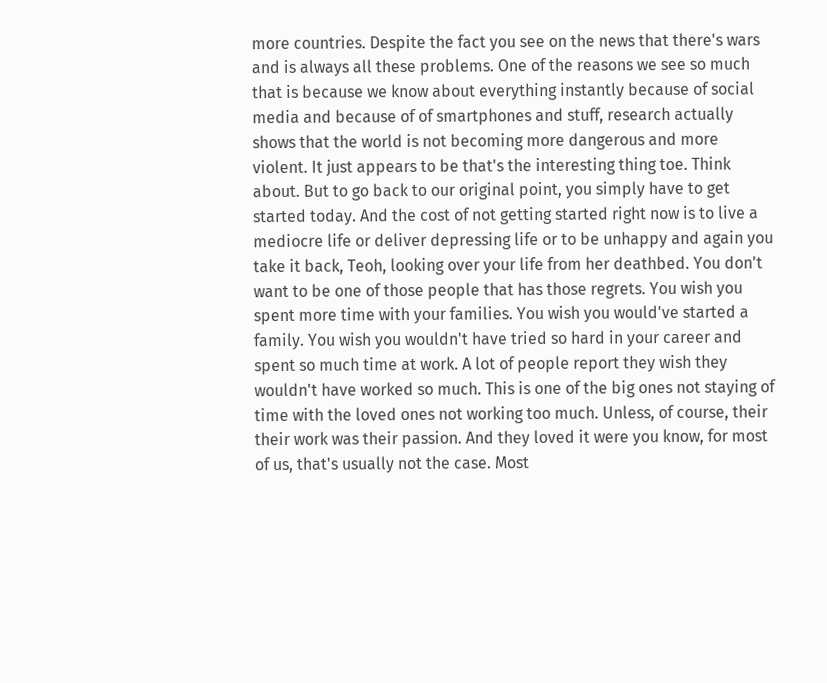more countries. Despite the fact you see on the news that there's wars and is always all these problems. One of the reasons we see so much that is because we know about everything instantly because of social media and because of of smartphones and stuff, research actually shows that the world is not becoming more dangerous and more violent. It just appears to be that's the interesting thing toe. Think about. But to go back to our original point, you simply have to get started today. And the cost of not getting started right now is to live a mediocre life or deliver depressing life or to be unhappy and again you take it back, Teoh, looking over your life from her deathbed. You don't want to be one of those people that has those regrets. You wish you spent more time with your families. You wish you would've started a family. You wish you wouldn't have tried so hard in your career and spent so much time at work. A lot of people report they wish they wouldn't have worked so much. This is one of the big ones not staying of time with the loved ones not working too much. Unless, of course, their their work was their passion. And they loved it were you know, for most of us, that's usually not the case. Most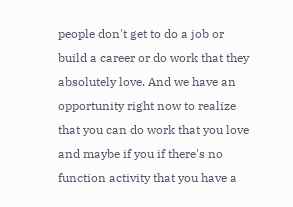people don't get to do a job or build a career or do work that they absolutely love. And we have an opportunity right now to realize that you can do work that you love and maybe if you if there's no function activity that you have a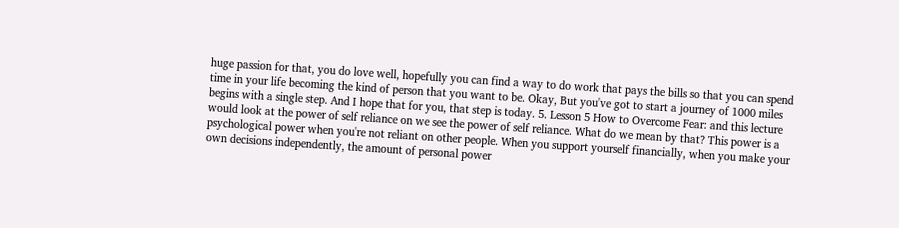huge passion for that, you do love well, hopefully you can find a way to do work that pays the bills so that you can spend time in your life becoming the kind of person that you want to be. Okay, But you've got to start a journey of 1000 miles begins with a single step. And I hope that for you, that step is today. 5. Lesson 5 How to Overcome Fear: and this lecture would look at the power of self reliance on we see the power of self reliance. What do we mean by that? This power is a psychological power when you're not reliant on other people. When you support yourself financially, when you make your own decisions independently, the amount of personal power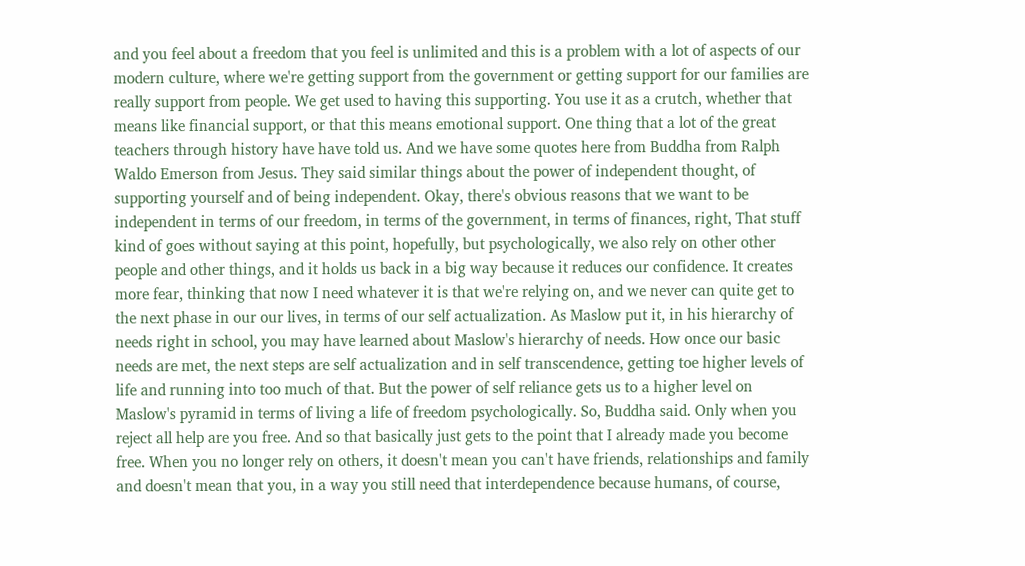and you feel about a freedom that you feel is unlimited and this is a problem with a lot of aspects of our modern culture, where we're getting support from the government or getting support for our families are really support from people. We get used to having this supporting. You use it as a crutch, whether that means like financial support, or that this means emotional support. One thing that a lot of the great teachers through history have have told us. And we have some quotes here from Buddha from Ralph Waldo Emerson from Jesus. They said similar things about the power of independent thought, of supporting yourself and of being independent. Okay, there's obvious reasons that we want to be independent in terms of our freedom, in terms of the government, in terms of finances, right, That stuff kind of goes without saying at this point, hopefully, but psychologically, we also rely on other other people and other things, and it holds us back in a big way because it reduces our confidence. It creates more fear, thinking that now I need whatever it is that we're relying on, and we never can quite get to the next phase in our our lives, in terms of our self actualization. As Maslow put it, in his hierarchy of needs right in school, you may have learned about Maslow's hierarchy of needs. How once our basic needs are met, the next steps are self actualization and in self transcendence, getting toe higher levels of life and running into too much of that. But the power of self reliance gets us to a higher level on Maslow's pyramid in terms of living a life of freedom psychologically. So, Buddha said. Only when you reject all help are you free. And so that basically just gets to the point that I already made you become free. When you no longer rely on others, it doesn't mean you can't have friends, relationships and family and doesn't mean that you, in a way you still need that interdependence because humans, of course,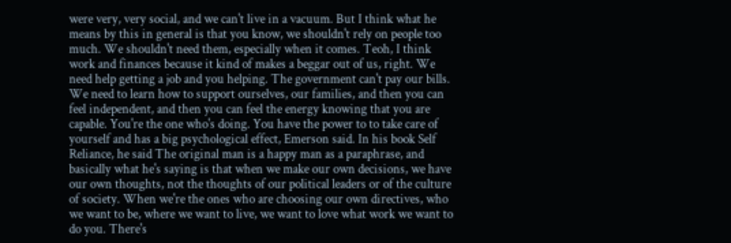were very, very social, and we can't live in a vacuum. But I think what he means by this in general is that you know, we shouldn't rely on people too much. We shouldn't need them, especially when it comes. Teoh, I think work and finances because it kind of makes a beggar out of us, right. We need help getting a job and you helping. The government can't pay our bills. We need to learn how to support ourselves, our families, and then you can feel independent, and then you can feel the energy knowing that you are capable. You're the one who's doing. You have the power to to take care of yourself and has a big psychological effect, Emerson said. In his book Self Reliance, he said The original man is a happy man as a paraphrase, and basically what he's saying is that when we make our own decisions, we have our own thoughts, not the thoughts of our political leaders or of the culture of society. When we're the ones who are choosing our own directives, who we want to be, where we want to live, we want to love what work we want to do you. There's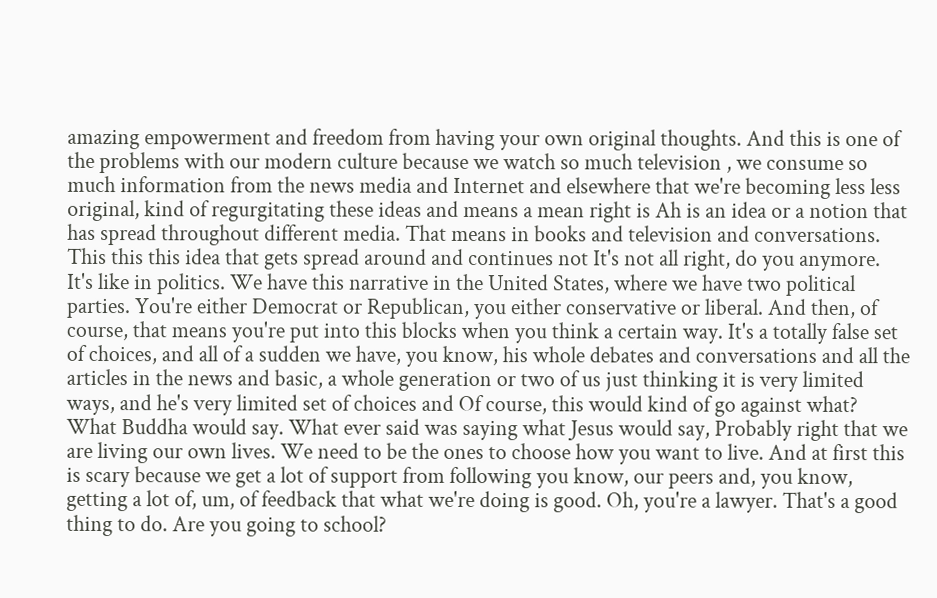amazing empowerment and freedom from having your own original thoughts. And this is one of the problems with our modern culture because we watch so much television , we consume so much information from the news media and Internet and elsewhere that we're becoming less less original, kind of regurgitating these ideas and means a mean right is Ah is an idea or a notion that has spread throughout different media. That means in books and television and conversations. This this this idea that gets spread around and continues not It's not all right, do you anymore. It's like in politics. We have this narrative in the United States, where we have two political parties. You're either Democrat or Republican, you either conservative or liberal. And then, of course, that means you're put into this blocks when you think a certain way. It's a totally false set of choices, and all of a sudden we have, you know, his whole debates and conversations and all the articles in the news and basic, a whole generation or two of us just thinking it is very limited ways, and he's very limited set of choices and Of course, this would kind of go against what? What Buddha would say. What ever said was saying what Jesus would say, Probably right that we are living our own lives. We need to be the ones to choose how you want to live. And at first this is scary because we get a lot of support from following you know, our peers and, you know, getting a lot of, um, of feedback that what we're doing is good. Oh, you're a lawyer. That's a good thing to do. Are you going to school?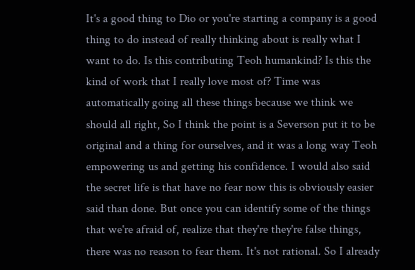It's a good thing to Dio or you're starting a company is a good thing to do instead of really thinking about is really what I want to do. Is this contributing Teoh humankind? Is this the kind of work that I really love most of? Time was automatically going all these things because we think we should all right, So I think the point is a Severson put it to be original and a thing for ourselves, and it was a long way Teoh empowering us and getting his confidence. I would also said the secret life is that have no fear now this is obviously easier said than done. But once you can identify some of the things that we're afraid of, realize that they're they're false things, there was no reason to fear them. It's not rational. So I already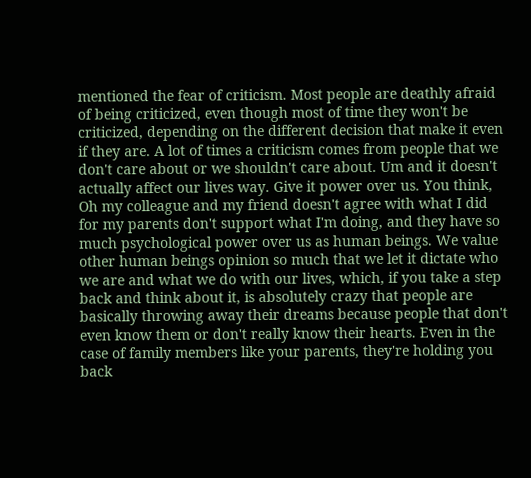mentioned the fear of criticism. Most people are deathly afraid of being criticized, even though most of time they won't be criticized, depending on the different decision that make it even if they are. A lot of times a criticism comes from people that we don't care about or we shouldn't care about. Um and it doesn't actually affect our lives way. Give it power over us. You think, Oh my colleague and my friend doesn't agree with what I did for my parents don't support what I'm doing, and they have so much psychological power over us as human beings. We value other human beings opinion so much that we let it dictate who we are and what we do with our lives, which, if you take a step back and think about it, is absolutely crazy that people are basically throwing away their dreams because people that don't even know them or don't really know their hearts. Even in the case of family members like your parents, they're holding you back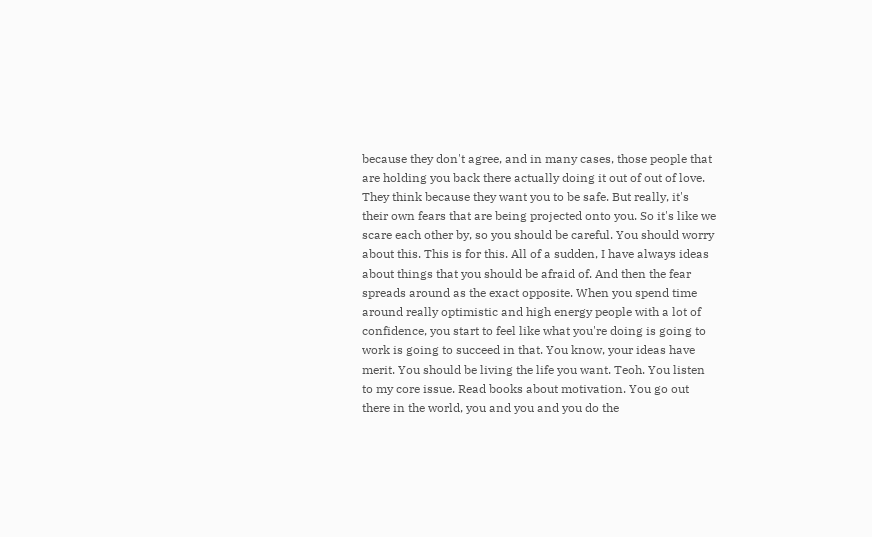because they don't agree, and in many cases, those people that are holding you back there actually doing it out of out of love. They think because they want you to be safe. But really, it's their own fears that are being projected onto you. So it's like we scare each other by, so you should be careful. You should worry about this. This is for this. All of a sudden, I have always ideas about things that you should be afraid of. And then the fear spreads around as the exact opposite. When you spend time around really optimistic and high energy people with a lot of confidence, you start to feel like what you're doing is going to work is going to succeed in that. You know, your ideas have merit. You should be living the life you want. Teoh. You listen to my core issue. Read books about motivation. You go out there in the world, you and you and you do the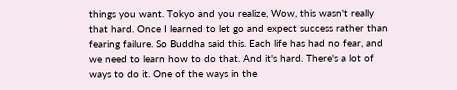things you want. Tokyo and you realize, Wow, this wasn't really that hard. Once I learned to let go and expect success rather than fearing failure. So Buddha said this. Each life has had no fear, and we need to learn how to do that. And it's hard. There's a lot of ways to do it. One of the ways in the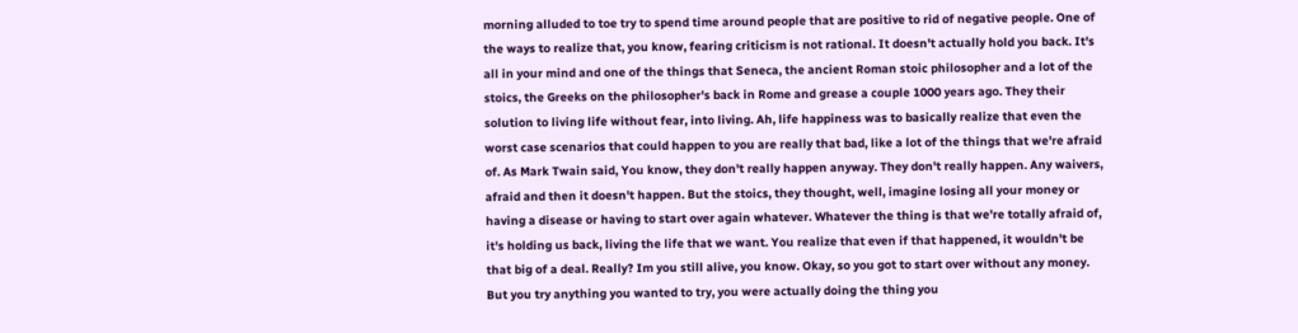morning alluded to toe try to spend time around people that are positive to rid of negative people. One of the ways to realize that, you know, fearing criticism is not rational. It doesn't actually hold you back. It's all in your mind and one of the things that Seneca, the ancient Roman stoic philosopher and a lot of the stoics, the Greeks on the philosopher's back in Rome and grease a couple 1000 years ago. They their solution to living life without fear, into living. Ah, life happiness was to basically realize that even the worst case scenarios that could happen to you are really that bad, like a lot of the things that we're afraid of. As Mark Twain said, You know, they don't really happen anyway. They don't really happen. Any waivers, afraid and then it doesn't happen. But the stoics, they thought, well, imagine losing all your money or having a disease or having to start over again whatever. Whatever the thing is that we're totally afraid of, it's holding us back, living the life that we want. You realize that even if that happened, it wouldn't be that big of a deal. Really? Im you still alive, you know. Okay, so you got to start over without any money. But you try anything you wanted to try, you were actually doing the thing you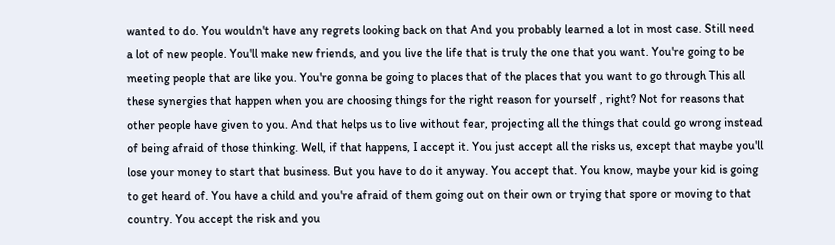wanted to do. You wouldn't have any regrets looking back on that And you probably learned a lot in most case. Still need a lot of new people. You'll make new friends, and you live the life that is truly the one that you want. You're going to be meeting people that are like you. You're gonna be going to places that of the places that you want to go through This all these synergies that happen when you are choosing things for the right reason for yourself , right? Not for reasons that other people have given to you. And that helps us to live without fear, projecting all the things that could go wrong instead of being afraid of those thinking. Well, if that happens, I accept it. You just accept all the risks us, except that maybe you'll lose your money to start that business. But you have to do it anyway. You accept that. You know, maybe your kid is going to get heard of. You have a child and you're afraid of them going out on their own or trying that spore or moving to that country. You accept the risk and you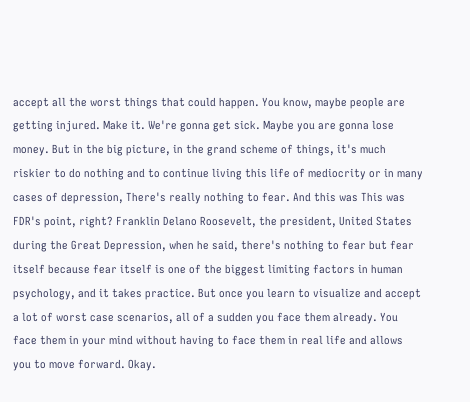accept all the worst things that could happen. You know, maybe people are getting injured. Make it. We're gonna get sick. Maybe you are gonna lose money. But in the big picture, in the grand scheme of things, it's much riskier to do nothing and to continue living this life of mediocrity or in many cases of depression, There's really nothing to fear. And this was This was FDR's point, right? Franklin Delano Roosevelt, the president, United States during the Great Depression, when he said, there's nothing to fear but fear itself because fear itself is one of the biggest limiting factors in human psychology, and it takes practice. But once you learn to visualize and accept a lot of worst case scenarios, all of a sudden you face them already. You face them in your mind without having to face them in real life and allows you to move forward. Okay.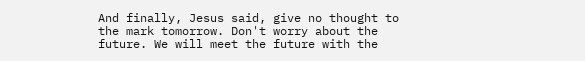And finally, Jesus said, give no thought to the mark tomorrow. Don't worry about the future. We will meet the future with the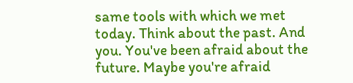same tools with which we met today. Think about the past. And you. You've been afraid about the future. Maybe you're afraid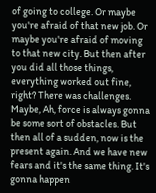of going to college. Or maybe you're afraid of that new job. Or maybe you're afraid of moving to that new city. But then after you did all those things, everything worked out fine, right? There was challenges. Maybe, Ah, force is always gonna be some sort of obstacles. But then all of a sudden, now is the present again. And we have new fears and it's the same thing. It's gonna happen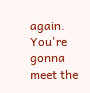again. You're gonna meet the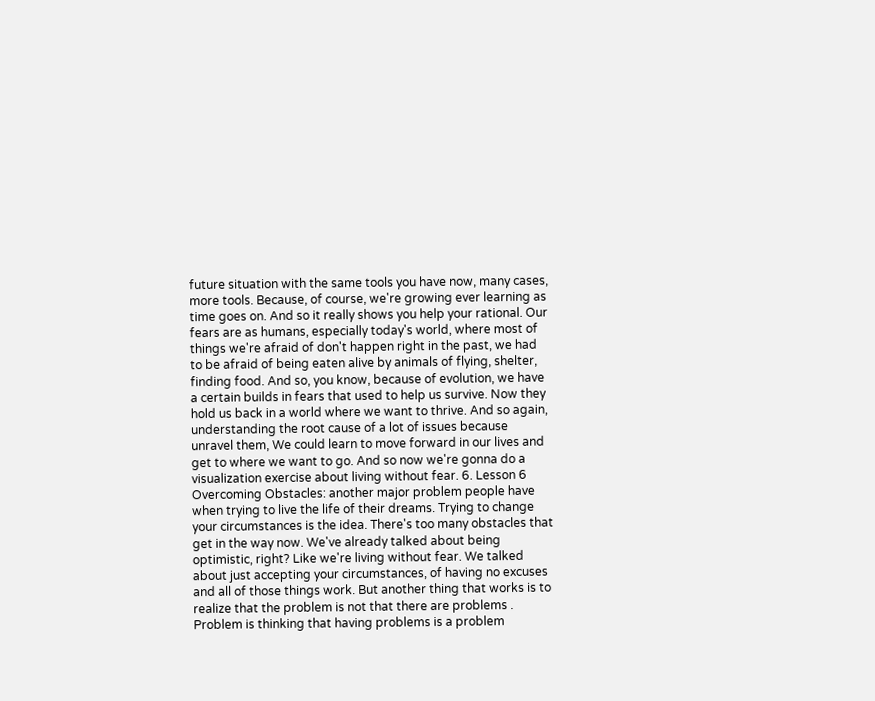future situation with the same tools you have now, many cases, more tools. Because, of course, we're growing ever learning as time goes on. And so it really shows you help your rational. Our fears are as humans, especially today's world, where most of things we're afraid of don't happen right in the past, we had to be afraid of being eaten alive by animals of flying, shelter, finding food. And so, you know, because of evolution, we have a certain builds in fears that used to help us survive. Now they hold us back in a world where we want to thrive. And so again, understanding the root cause of a lot of issues because unravel them, We could learn to move forward in our lives and get to where we want to go. And so now we're gonna do a visualization exercise about living without fear. 6. Lesson 6 Overcoming Obstacles: another major problem people have when trying to live the life of their dreams. Trying to change your circumstances is the idea. There's too many obstacles that get in the way now. We've already talked about being optimistic, right? Like we're living without fear. We talked about just accepting your circumstances, of having no excuses and all of those things work. But another thing that works is to realize that the problem is not that there are problems . Problem is thinking that having problems is a problem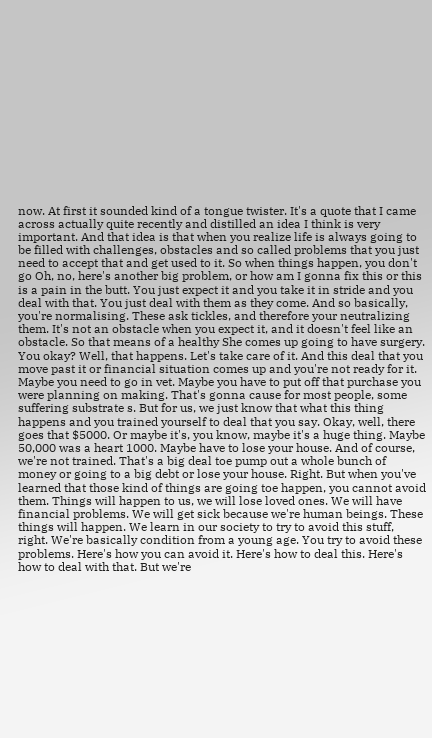now. At first it sounded kind of a tongue twister. It's a quote that I came across actually quite recently and distilled an idea I think is very important. And that idea is that when you realize life is always going to be filled with challenges, obstacles and so called problems that you just need to accept that and get used to it. So when things happen, you don't go Oh, no, here's another big problem, or how am I gonna fix this or this is a pain in the butt. You just expect it and you take it in stride and you deal with that. You just deal with them as they come. And so basically, you're normalising. These ask tickles, and therefore your neutralizing them. It's not an obstacle when you expect it, and it doesn't feel like an obstacle. So that means of a healthy She comes up going to have surgery. You okay? Well, that happens. Let's take care of it. And this deal that you move past it or financial situation comes up and you're not ready for it. Maybe you need to go in vet. Maybe you have to put off that purchase you were planning on making. That's gonna cause for most people, some suffering substrate s. But for us, we just know that what this thing happens and you trained yourself to deal that you say. Okay, well, there goes that $5000. Or maybe it's, you know, maybe it's a huge thing. Maybe 50,000 was a heart 1000. Maybe have to lose your house. And of course, we're not trained. That's a big deal toe pump out a whole bunch of money or going to a big debt or lose your house. Right. But when you've learned that those kind of things are going toe happen, you cannot avoid them. Things will happen to us, we will lose loved ones. We will have financial problems. We will get sick because we're human beings. These things will happen. We learn in our society to try to avoid this stuff, right. We're basically condition from a young age. You try to avoid these problems. Here's how you can avoid it. Here's how to deal this. Here's how to deal with that. But we're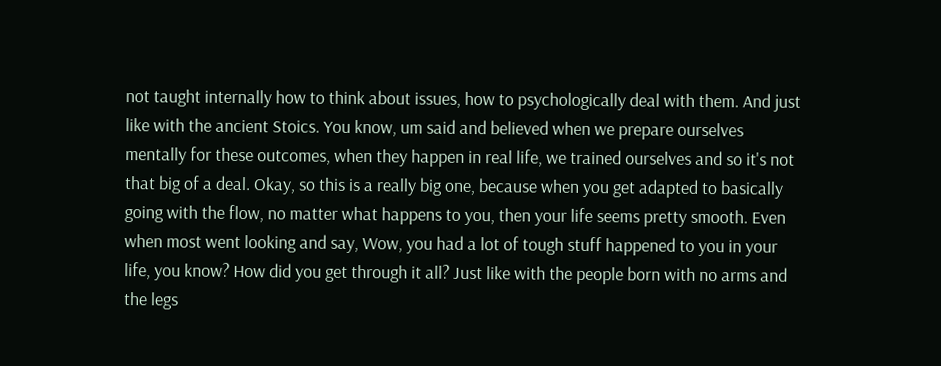not taught internally how to think about issues, how to psychologically deal with them. And just like with the ancient Stoics. You know, um said and believed when we prepare ourselves mentally for these outcomes, when they happen in real life, we trained ourselves and so it's not that big of a deal. Okay, so this is a really big one, because when you get adapted to basically going with the flow, no matter what happens to you, then your life seems pretty smooth. Even when most went looking and say, Wow, you had a lot of tough stuff happened to you in your life, you know? How did you get through it all? Just like with the people born with no arms and the legs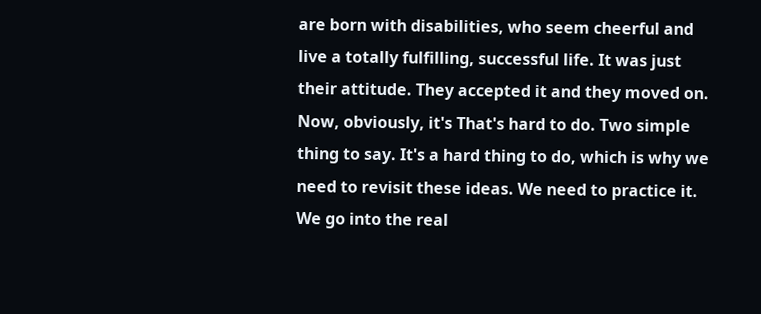are born with disabilities, who seem cheerful and live a totally fulfilling, successful life. It was just their attitude. They accepted it and they moved on. Now, obviously, it's That's hard to do. Two simple thing to say. It's a hard thing to do, which is why we need to revisit these ideas. We need to practice it. We go into the real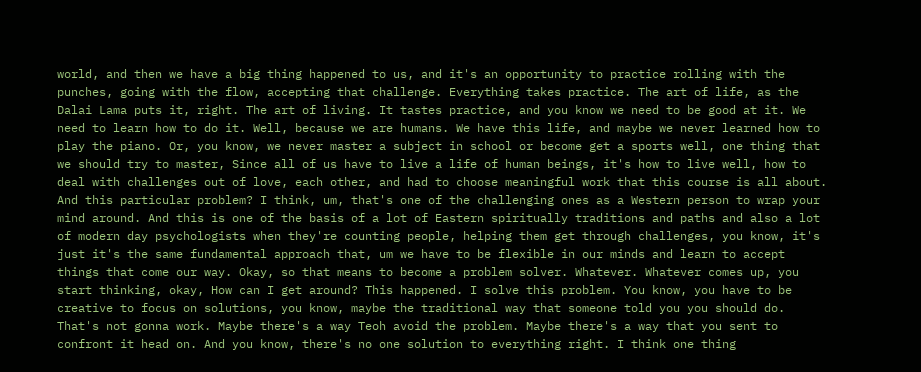world, and then we have a big thing happened to us, and it's an opportunity to practice rolling with the punches, going with the flow, accepting that challenge. Everything takes practice. The art of life, as the Dalai Lama puts it, right. The art of living. It tastes practice, and you know we need to be good at it. We need to learn how to do it. Well, because we are humans. We have this life, and maybe we never learned how to play the piano. Or, you know, we never master a subject in school or become get a sports well, one thing that we should try to master, Since all of us have to live a life of human beings, it's how to live well, how to deal with challenges out of love, each other, and had to choose meaningful work that this course is all about. And this particular problem? I think, um, that's one of the challenging ones as a Western person to wrap your mind around. And this is one of the basis of a lot of Eastern spiritually traditions and paths and also a lot of modern day psychologists when they're counting people, helping them get through challenges, you know, it's just it's the same fundamental approach that, um we have to be flexible in our minds and learn to accept things that come our way. Okay, so that means to become a problem solver. Whatever. Whatever comes up, you start thinking, okay, How can I get around? This happened. I solve this problem. You know, you have to be creative to focus on solutions, you know, maybe the traditional way that someone told you you should do. That's not gonna work. Maybe there's a way Teoh avoid the problem. Maybe there's a way that you sent to confront it head on. And you know, there's no one solution to everything right. I think one thing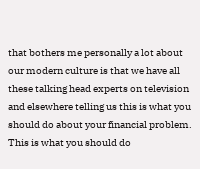that bothers me personally a lot about our modern culture is that we have all these talking head experts on television and elsewhere telling us this is what you should do about your financial problem. This is what you should do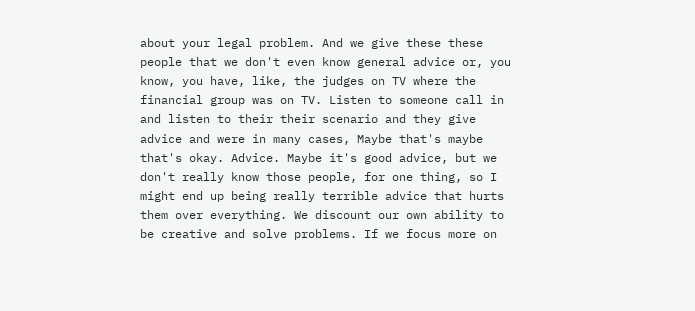about your legal problem. And we give these these people that we don't even know general advice or, you know, you have, like, the judges on TV where the financial group was on TV. Listen to someone call in and listen to their their scenario and they give advice and were in many cases, Maybe that's maybe that's okay. Advice. Maybe it's good advice, but we don't really know those people, for one thing, so I might end up being really terrible advice that hurts them over everything. We discount our own ability to be creative and solve problems. If we focus more on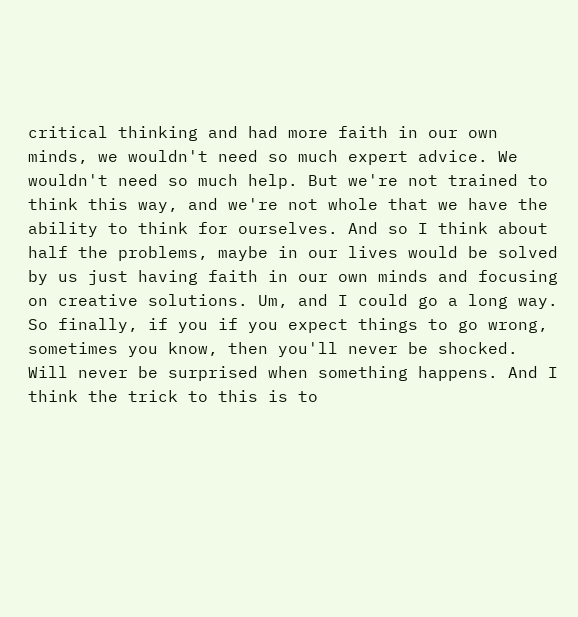critical thinking and had more faith in our own minds, we wouldn't need so much expert advice. We wouldn't need so much help. But we're not trained to think this way, and we're not whole that we have the ability to think for ourselves. And so I think about half the problems, maybe in our lives would be solved by us just having faith in our own minds and focusing on creative solutions. Um, and I could go a long way. So finally, if you if you expect things to go wrong, sometimes you know, then you'll never be shocked. Will never be surprised when something happens. And I think the trick to this is to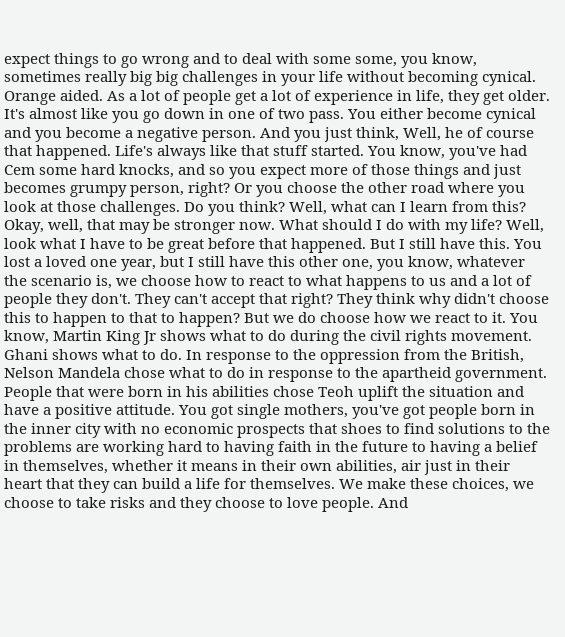expect things to go wrong and to deal with some some, you know, sometimes really big big challenges in your life without becoming cynical. Orange aided. As a lot of people get a lot of experience in life, they get older. It's almost like you go down in one of two pass. You either become cynical and you become a negative person. And you just think, Well, he of course that happened. Life's always like that stuff started. You know, you've had Cem some hard knocks, and so you expect more of those things and just becomes grumpy person, right? Or you choose the other road where you look at those challenges. Do you think? Well, what can I learn from this? Okay, well, that may be stronger now. What should I do with my life? Well, look what I have to be great before that happened. But I still have this. You lost a loved one year, but I still have this other one, you know, whatever the scenario is, we choose how to react to what happens to us and a lot of people they don't. They can't accept that right? They think why didn't choose this to happen to that to happen? But we do choose how we react to it. You know, Martin King Jr shows what to do during the civil rights movement. Ghani shows what to do. In response to the oppression from the British, Nelson Mandela chose what to do in response to the apartheid government. People that were born in his abilities chose Teoh uplift the situation and have a positive attitude. You got single mothers, you've got people born in the inner city with no economic prospects that shoes to find solutions to the problems are working hard to having faith in the future to having a belief in themselves, whether it means in their own abilities, air just in their heart that they can build a life for themselves. We make these choices, we choose to take risks and they choose to love people. And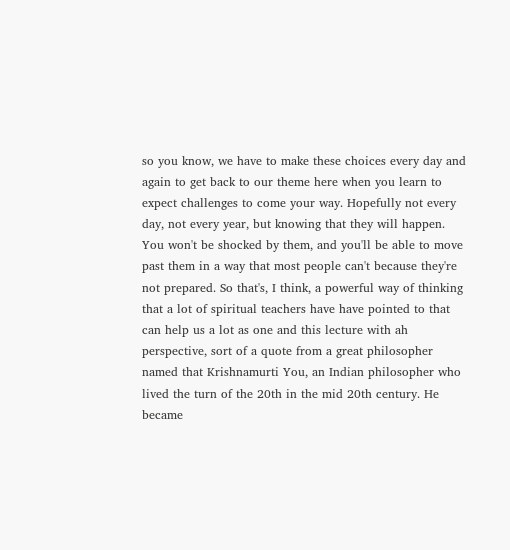so you know, we have to make these choices every day and again to get back to our theme here when you learn to expect challenges to come your way. Hopefully not every day, not every year, but knowing that they will happen. You won't be shocked by them, and you'll be able to move past them in a way that most people can't because they're not prepared. So that's, I think, a powerful way of thinking that a lot of spiritual teachers have have pointed to that can help us a lot as one and this lecture with ah perspective, sort of a quote from a great philosopher named that Krishnamurti You, an Indian philosopher who lived the turn of the 20th in the mid 20th century. He became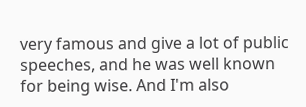very famous and give a lot of public speeches, and he was well known for being wise. And I'm also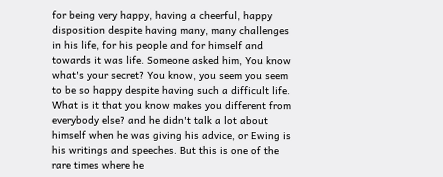for being very happy, having a cheerful, happy disposition despite having many, many challenges in his life, for his people and for himself and towards it was life. Someone asked him, You know what's your secret? You know, you seem you seem to be so happy despite having such a difficult life. What is it that you know makes you different from everybody else? and he didn't talk a lot about himself when he was giving his advice, or Ewing is his writings and speeches. But this is one of the rare times where he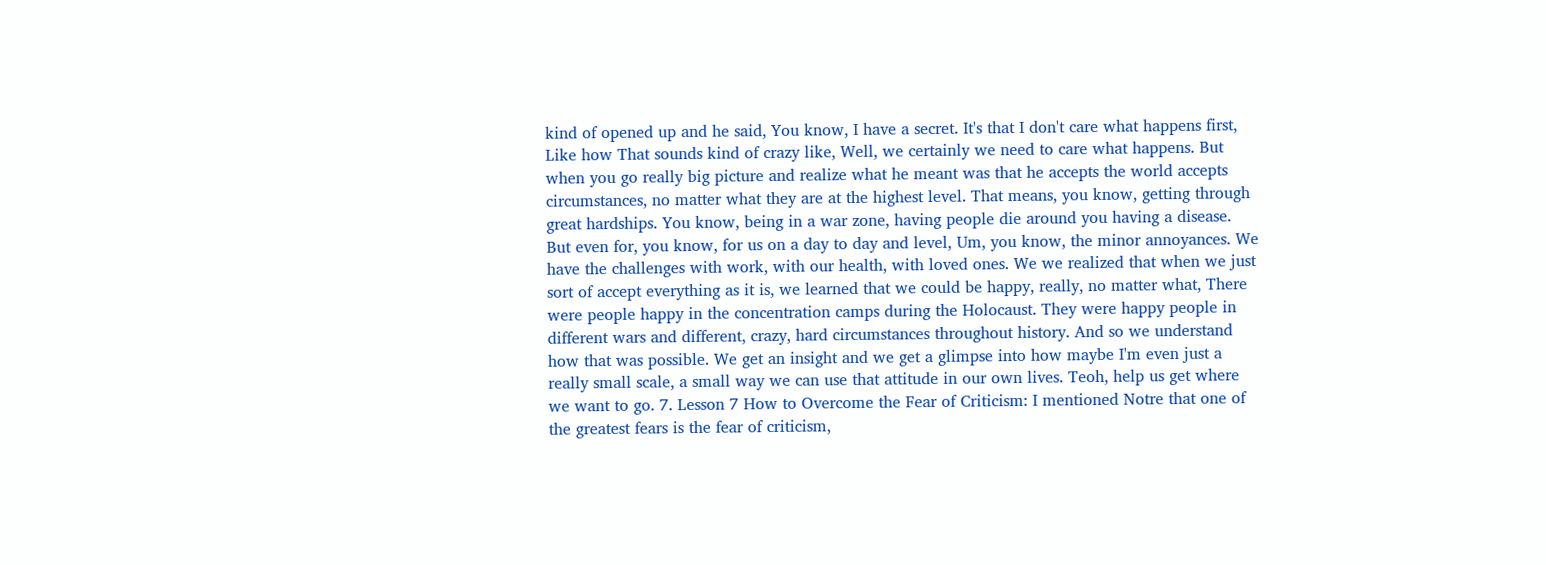kind of opened up and he said, You know, I have a secret. It's that I don't care what happens first, Like how That sounds kind of crazy like, Well, we certainly we need to care what happens. But when you go really big picture and realize what he meant was that he accepts the world accepts circumstances, no matter what they are at the highest level. That means, you know, getting through great hardships. You know, being in a war zone, having people die around you having a disease. But even for, you know, for us on a day to day and level, Um, you know, the minor annoyances. We have the challenges with work, with our health, with loved ones. We we realized that when we just sort of accept everything as it is, we learned that we could be happy, really, no matter what, There were people happy in the concentration camps during the Holocaust. They were happy people in different wars and different, crazy, hard circumstances throughout history. And so we understand how that was possible. We get an insight and we get a glimpse into how maybe I'm even just a really small scale, a small way we can use that attitude in our own lives. Teoh, help us get where we want to go. 7. Lesson 7 How to Overcome the Fear of Criticism: I mentioned Notre that one of the greatest fears is the fear of criticism,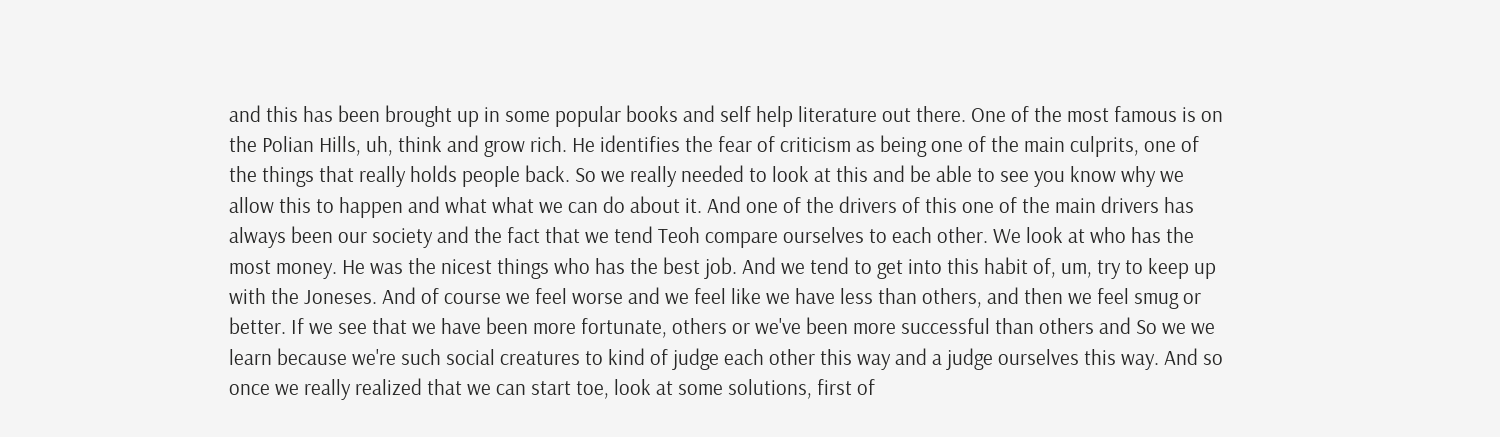and this has been brought up in some popular books and self help literature out there. One of the most famous is on the Polian Hills, uh, think and grow rich. He identifies the fear of criticism as being one of the main culprits, one of the things that really holds people back. So we really needed to look at this and be able to see you know why we allow this to happen and what what we can do about it. And one of the drivers of this one of the main drivers has always been our society and the fact that we tend Teoh compare ourselves to each other. We look at who has the most money. He was the nicest things who has the best job. And we tend to get into this habit of, um, try to keep up with the Joneses. And of course we feel worse and we feel like we have less than others, and then we feel smug or better. If we see that we have been more fortunate, others or we've been more successful than others and So we we learn because we're such social creatures to kind of judge each other this way and a judge ourselves this way. And so once we really realized that we can start toe, look at some solutions, first of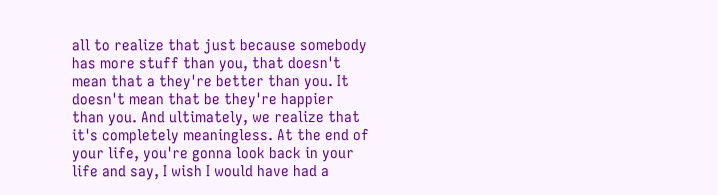all to realize that just because somebody has more stuff than you, that doesn't mean that a they're better than you. It doesn't mean that be they're happier than you. And ultimately, we realize that it's completely meaningless. At the end of your life, you're gonna look back in your life and say, I wish I would have had a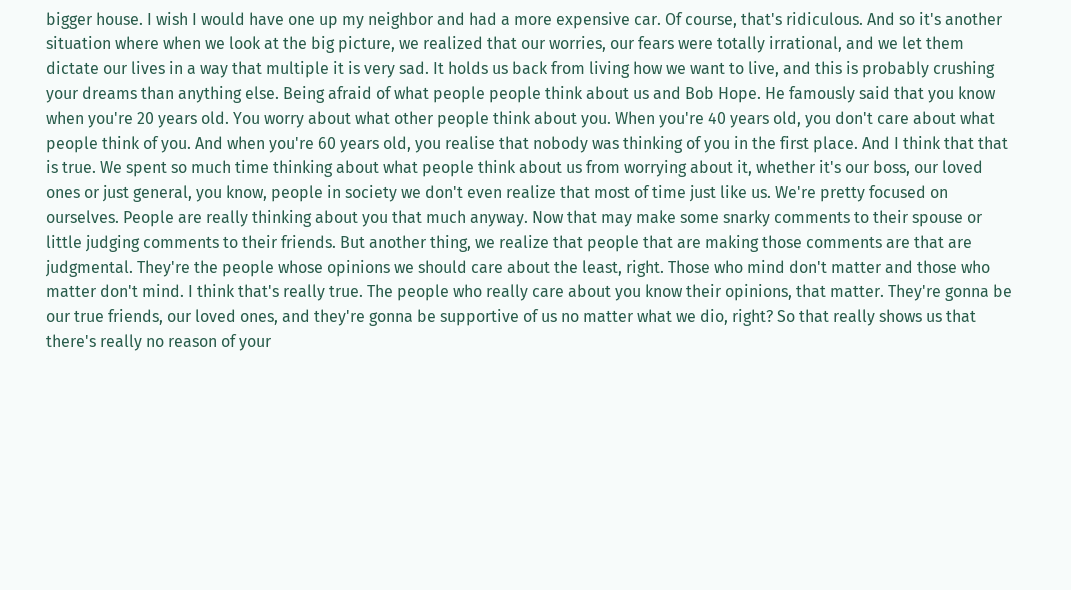bigger house. I wish I would have one up my neighbor and had a more expensive car. Of course, that's ridiculous. And so it's another situation where when we look at the big picture, we realized that our worries, our fears were totally irrational, and we let them dictate our lives in a way that multiple it is very sad. It holds us back from living how we want to live, and this is probably crushing your dreams than anything else. Being afraid of what people people think about us and Bob Hope. He famously said that you know when you're 20 years old. You worry about what other people think about you. When you're 40 years old, you don't care about what people think of you. And when you're 60 years old, you realise that nobody was thinking of you in the first place. And I think that that is true. We spent so much time thinking about what people think about us from worrying about it, whether it's our boss, our loved ones or just general, you know, people in society we don't even realize that most of time just like us. We're pretty focused on ourselves. People are really thinking about you that much anyway. Now that may make some snarky comments to their spouse or little judging comments to their friends. But another thing, we realize that people that are making those comments are that are judgmental. They're the people whose opinions we should care about the least, right. Those who mind don't matter and those who matter don't mind. I think that's really true. The people who really care about you know their opinions, that matter. They're gonna be our true friends, our loved ones, and they're gonna be supportive of us no matter what we dio, right? So that really shows us that there's really no reason of your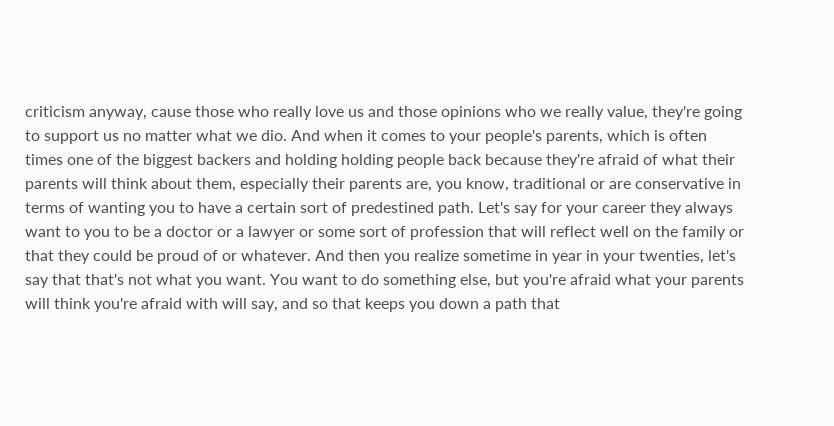criticism anyway, cause those who really love us and those opinions who we really value, they're going to support us no matter what we dio. And when it comes to your people's parents, which is often times one of the biggest backers and holding holding people back because they're afraid of what their parents will think about them, especially their parents are, you know, traditional or are conservative in terms of wanting you to have a certain sort of predestined path. Let's say for your career they always want to you to be a doctor or a lawyer or some sort of profession that will reflect well on the family or that they could be proud of or whatever. And then you realize sometime in year in your twenties, let's say that that's not what you want. You want to do something else, but you're afraid what your parents will think you're afraid with will say, and so that keeps you down a path that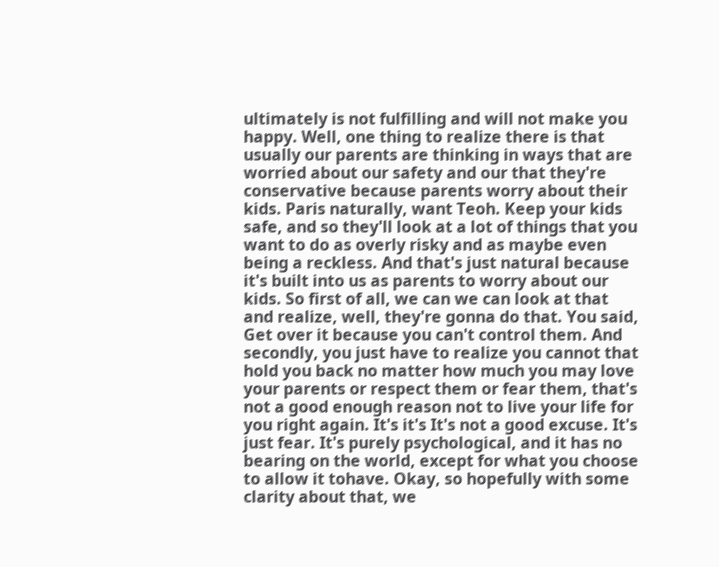ultimately is not fulfilling and will not make you happy. Well, one thing to realize there is that usually our parents are thinking in ways that are worried about our safety and our that they're conservative because parents worry about their kids. Paris naturally, want Teoh. Keep your kids safe, and so they'll look at a lot of things that you want to do as overly risky and as maybe even being a reckless. And that's just natural because it's built into us as parents to worry about our kids. So first of all, we can we can look at that and realize, well, they're gonna do that. You said, Get over it because you can't control them. And secondly, you just have to realize you cannot that hold you back no matter how much you may love your parents or respect them or fear them, that's not a good enough reason not to live your life for you right again. It's it's It's not a good excuse. It's just fear. It's purely psychological, and it has no bearing on the world, except for what you choose to allow it tohave. Okay, so hopefully with some clarity about that, we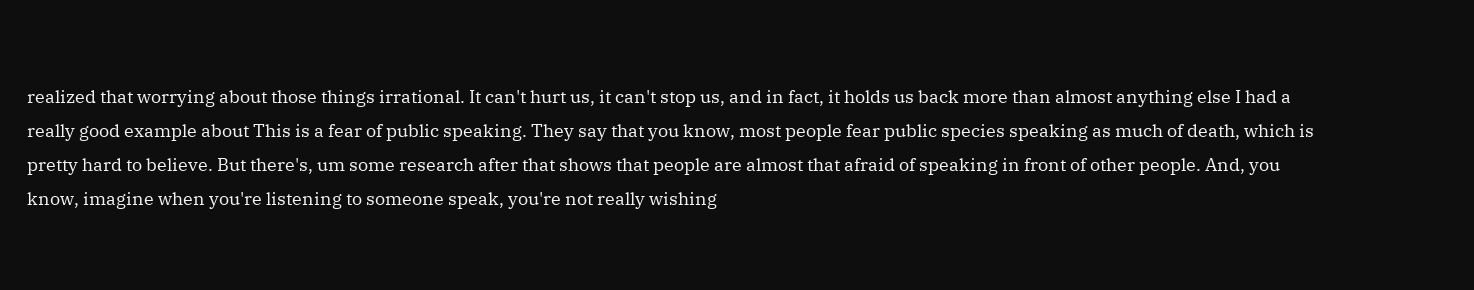realized that worrying about those things irrational. It can't hurt us, it can't stop us, and in fact, it holds us back more than almost anything else I had a really good example about This is a fear of public speaking. They say that you know, most people fear public species speaking as much of death, which is pretty hard to believe. But there's, um some research after that shows that people are almost that afraid of speaking in front of other people. And, you know, imagine when you're listening to someone speak, you're not really wishing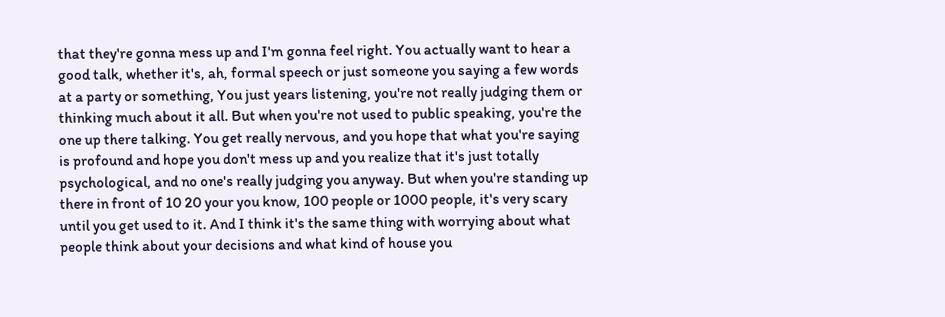that they're gonna mess up and I'm gonna feel right. You actually want to hear a good talk, whether it's, ah, formal speech or just someone you saying a few words at a party or something, You just years listening, you're not really judging them or thinking much about it all. But when you're not used to public speaking, you're the one up there talking. You get really nervous, and you hope that what you're saying is profound and hope you don't mess up and you realize that it's just totally psychological, and no one's really judging you anyway. But when you're standing up there in front of 10 20 your you know, 100 people or 1000 people, it's very scary until you get used to it. And I think it's the same thing with worrying about what people think about your decisions and what kind of house you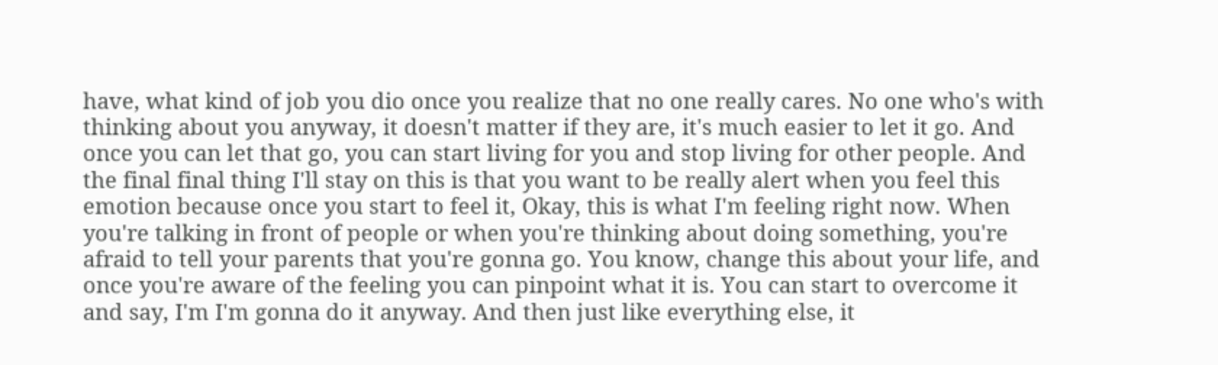have, what kind of job you dio once you realize that no one really cares. No one who's with thinking about you anyway, it doesn't matter if they are, it's much easier to let it go. And once you can let that go, you can start living for you and stop living for other people. And the final final thing I'll stay on this is that you want to be really alert when you feel this emotion because once you start to feel it, Okay, this is what I'm feeling right now. When you're talking in front of people or when you're thinking about doing something, you're afraid to tell your parents that you're gonna go. You know, change this about your life, and once you're aware of the feeling you can pinpoint what it is. You can start to overcome it and say, I'm I'm gonna do it anyway. And then just like everything else, it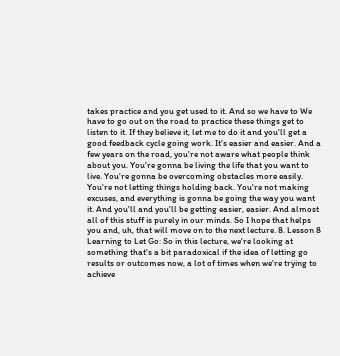takes practice and you get used to it. And so we have to We have to go out on the road to practice these things get to listen to it. If they believe it, let me to do it and you'll get a good feedback cycle going work. It's easier and easier. And a few years on the road, you're not aware what people think about you. You're gonna be living the life that you want to live. You're gonna be overcoming obstacles more easily. You're not letting things holding back. You're not making excuses, and everything is gonna be going the way you want it. And you'll and you'll be getting easier, easier. And almost all of this stuff is purely in our minds. So I hope that helps you and, uh, that will move on to the next lecture. 8. Lesson 8 Learning to Let Go: So in this lecture, we're looking at something that's a bit paradoxical if the idea of letting go results or outcomes now, a lot of times when we're trying to achieve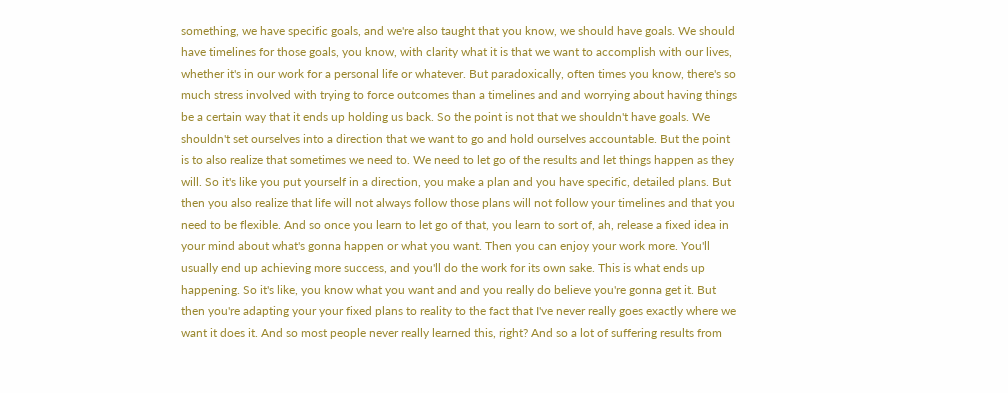something, we have specific goals, and we're also taught that you know, we should have goals. We should have timelines for those goals, you know, with clarity what it is that we want to accomplish with our lives, whether it's in our work for a personal life or whatever. But paradoxically, often times you know, there's so much stress involved with trying to force outcomes than a timelines and and worrying about having things be a certain way that it ends up holding us back. So the point is not that we shouldn't have goals. We shouldn't set ourselves into a direction that we want to go and hold ourselves accountable. But the point is to also realize that sometimes we need to. We need to let go of the results and let things happen as they will. So it's like you put yourself in a direction, you make a plan and you have specific, detailed plans. But then you also realize that life will not always follow those plans will not follow your timelines and that you need to be flexible. And so once you learn to let go of that, you learn to sort of, ah, release a fixed idea in your mind about what's gonna happen or what you want. Then you can enjoy your work more. You'll usually end up achieving more success, and you'll do the work for its own sake. This is what ends up happening. So it's like, you know what you want and and you really do believe you're gonna get it. But then you're adapting your your fixed plans to reality to the fact that I've never really goes exactly where we want it does it. And so most people never really learned this, right? And so a lot of suffering results from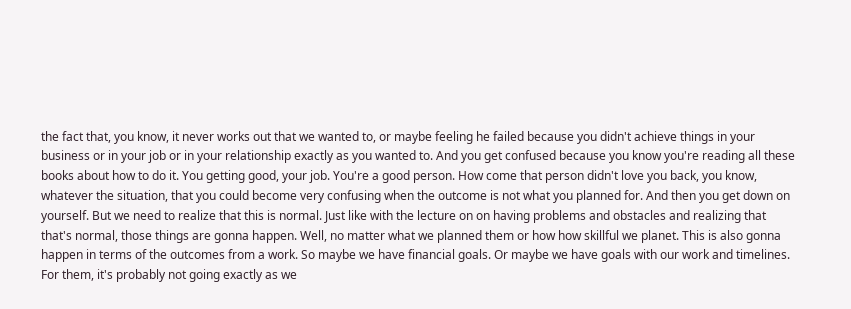the fact that, you know, it never works out that we wanted to, or maybe feeling he failed because you didn't achieve things in your business or in your job or in your relationship exactly as you wanted to. And you get confused because you know you're reading all these books about how to do it. You getting good, your job. You're a good person. How come that person didn't love you back, you know, whatever the situation, that you could become very confusing when the outcome is not what you planned for. And then you get down on yourself. But we need to realize that this is normal. Just like with the lecture on on having problems and obstacles and realizing that that's normal, those things are gonna happen. Well, no matter what we planned them or how how skillful we planet. This is also gonna happen in terms of the outcomes from a work. So maybe we have financial goals. Or maybe we have goals with our work and timelines. For them, it's probably not going exactly as we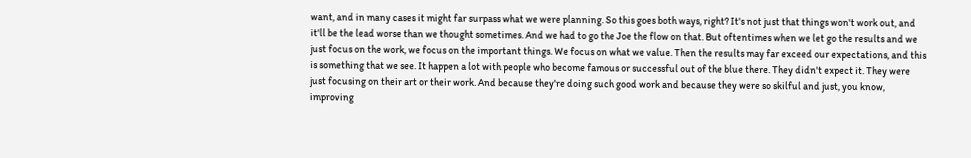want, and in many cases it might far surpass what we were planning. So this goes both ways, right? It's not just that things won't work out, and it'll be the lead worse than we thought sometimes. And we had to go the Joe the flow on that. But oftentimes when we let go the results and we just focus on the work, we focus on the important things. We focus on what we value. Then the results may far exceed our expectations, and this is something that we see. It happen a lot with people who become famous or successful out of the blue there. They didn't expect it. They were just focusing on their art or their work. And because they're doing such good work and because they were so skilful and just, you know, improving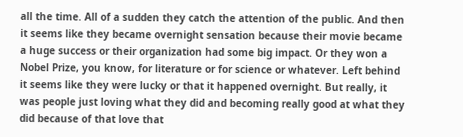all the time. All of a sudden they catch the attention of the public. And then it seems like they became overnight sensation because their movie became a huge success or their organization had some big impact. Or they won a Nobel Prize, you know, for literature or for science or whatever. Left behind it seems like they were lucky or that it happened overnight. But really, it was people just loving what they did and becoming really good at what they did because of that love that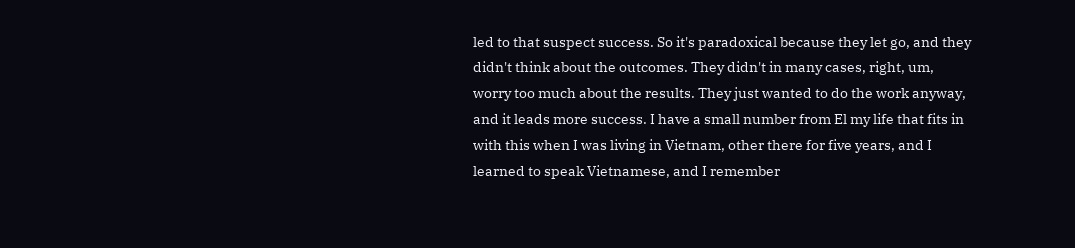led to that suspect success. So it's paradoxical because they let go, and they didn't think about the outcomes. They didn't in many cases, right, um, worry too much about the results. They just wanted to do the work anyway, and it leads more success. I have a small number from El my life that fits in with this when I was living in Vietnam, other there for five years, and I learned to speak Vietnamese, and I remember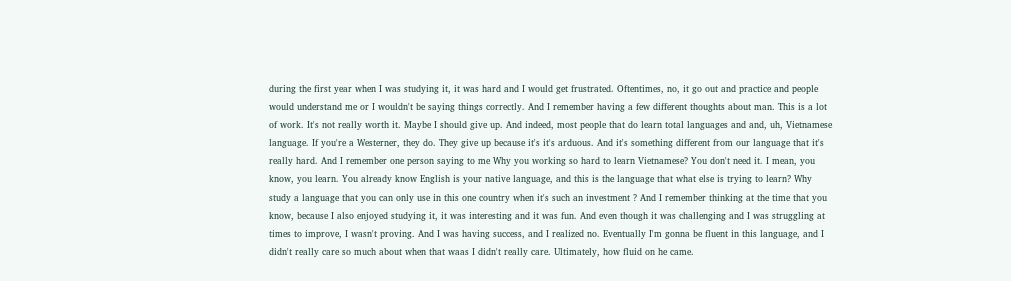during the first year when I was studying it, it was hard and I would get frustrated. Oftentimes, no, it go out and practice and people would understand me or I wouldn't be saying things correctly. And I remember having a few different thoughts about man. This is a lot of work. It's not really worth it. Maybe I should give up. And indeed, most people that do learn total languages and and, uh, Vietnamese language. If you're a Westerner, they do. They give up because it's it's arduous. And it's something different from our language that it's really hard. And I remember one person saying to me Why you working so hard to learn Vietnamese? You don't need it. I mean, you know, you learn. You already know English is your native language, and this is the language that what else is trying to learn? Why study a language that you can only use in this one country when it's such an investment ? And I remember thinking at the time that you know, because I also enjoyed studying it, it was interesting and it was fun. And even though it was challenging and I was struggling at times to improve, I wasn't proving. And I was having success, and I realized no. Eventually I'm gonna be fluent in this language, and I didn't really care so much about when that waas I didn't really care. Ultimately, how fluid on he came.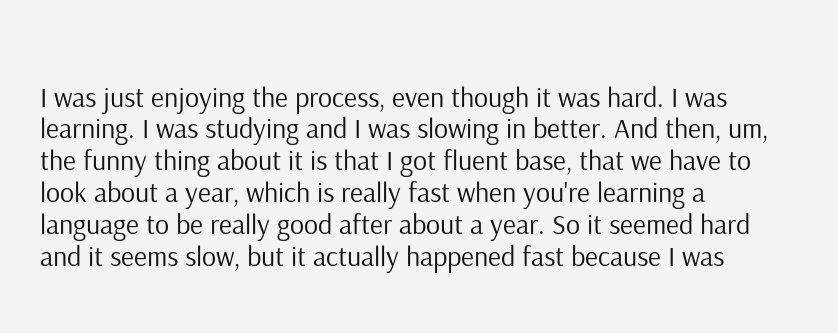I was just enjoying the process, even though it was hard. I was learning. I was studying and I was slowing in better. And then, um, the funny thing about it is that I got fluent base, that we have to look about a year, which is really fast when you're learning a language to be really good after about a year. So it seemed hard and it seems slow, but it actually happened fast because I was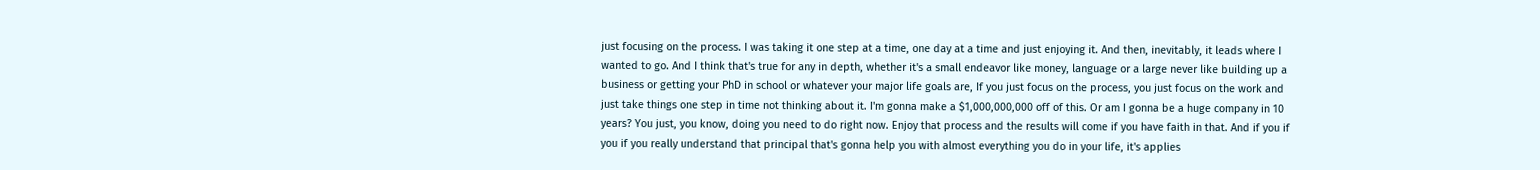just focusing on the process. I was taking it one step at a time, one day at a time and just enjoying it. And then, inevitably, it leads where I wanted to go. And I think that's true for any in depth, whether it's a small endeavor like money, language or a large never like building up a business or getting your PhD in school or whatever your major life goals are, If you just focus on the process, you just focus on the work and just take things one step in time not thinking about it. I'm gonna make a $1,000,000,000 off of this. Or am I gonna be a huge company in 10 years? You just, you know, doing you need to do right now. Enjoy that process and the results will come if you have faith in that. And if you if you if you really understand that principal that's gonna help you with almost everything you do in your life, it's applies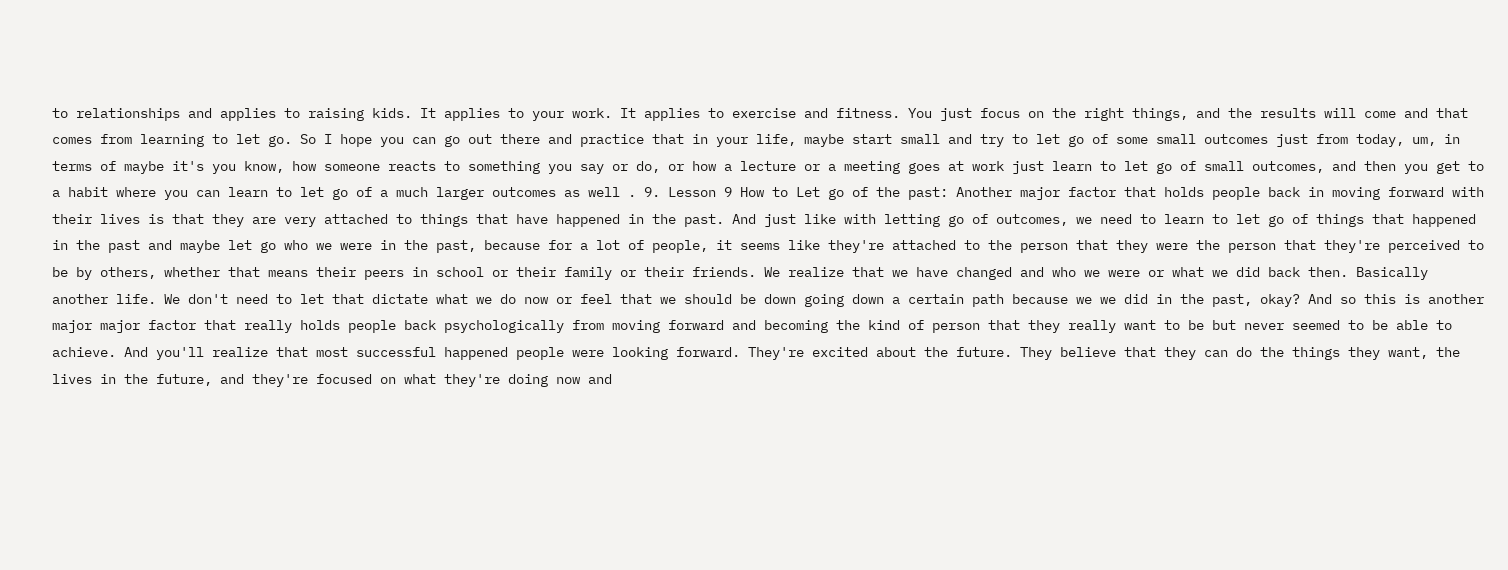to relationships and applies to raising kids. It applies to your work. It applies to exercise and fitness. You just focus on the right things, and the results will come and that comes from learning to let go. So I hope you can go out there and practice that in your life, maybe start small and try to let go of some small outcomes just from today, um, in terms of maybe it's you know, how someone reacts to something you say or do, or how a lecture or a meeting goes at work just learn to let go of small outcomes, and then you get to a habit where you can learn to let go of a much larger outcomes as well . 9. Lesson 9 How to Let go of the past: Another major factor that holds people back in moving forward with their lives is that they are very attached to things that have happened in the past. And just like with letting go of outcomes, we need to learn to let go of things that happened in the past and maybe let go who we were in the past, because for a lot of people, it seems like they're attached to the person that they were the person that they're perceived to be by others, whether that means their peers in school or their family or their friends. We realize that we have changed and who we were or what we did back then. Basically another life. We don't need to let that dictate what we do now or feel that we should be down going down a certain path because we we did in the past, okay? And so this is another major major factor that really holds people back psychologically from moving forward and becoming the kind of person that they really want to be but never seemed to be able to achieve. And you'll realize that most successful happened people were looking forward. They're excited about the future. They believe that they can do the things they want, the lives in the future, and they're focused on what they're doing now and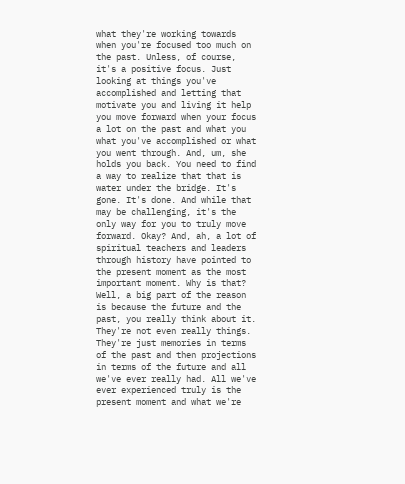what they're working towards when you're focused too much on the past. Unless, of course, it's a positive focus. Just looking at things you've accomplished and letting that motivate you and living it help you move forward when your focus a lot on the past and what you what you've accomplished or what you went through. And, um, she holds you back. You need to find a way to realize that that is water under the bridge. It's gone. It's done. And while that may be challenging, it's the only way for you to truly move forward. Okay? And, ah, a lot of spiritual teachers and leaders through history have pointed to the present moment as the most important moment. Why is that? Well, a big part of the reason is because the future and the past, you really think about it. They're not even really things. They're just memories in terms of the past and then projections in terms of the future and all we've ever really had. All we've ever experienced truly is the present moment and what we're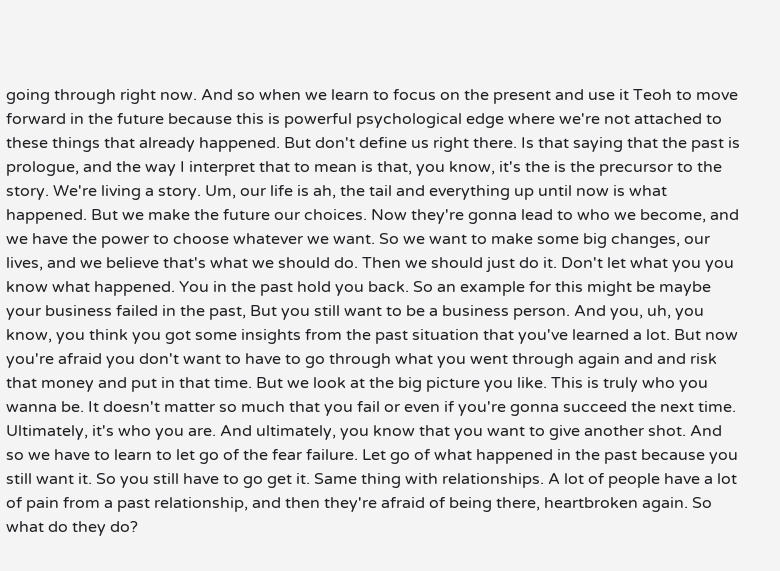going through right now. And so when we learn to focus on the present and use it Teoh to move forward in the future because this is powerful psychological edge where we're not attached to these things that already happened. But don't define us right there. Is that saying that the past is prologue, and the way I interpret that to mean is that, you know, it's the is the precursor to the story. We're living a story. Um, our life is ah, the tail and everything up until now is what happened. But we make the future our choices. Now they're gonna lead to who we become, and we have the power to choose whatever we want. So we want to make some big changes, our lives, and we believe that's what we should do. Then we should just do it. Don't let what you you know what happened. You in the past hold you back. So an example for this might be maybe your business failed in the past, But you still want to be a business person. And you, uh, you know, you think you got some insights from the past situation that you've learned a lot. But now you're afraid you don't want to have to go through what you went through again and and risk that money and put in that time. But we look at the big picture you like. This is truly who you wanna be. It doesn't matter so much that you fail or even if you're gonna succeed the next time. Ultimately, it's who you are. And ultimately, you know that you want to give another shot. And so we have to learn to let go of the fear failure. Let go of what happened in the past because you still want it. So you still have to go get it. Same thing with relationships. A lot of people have a lot of pain from a past relationship, and then they're afraid of being there, heartbroken again. So what do they do?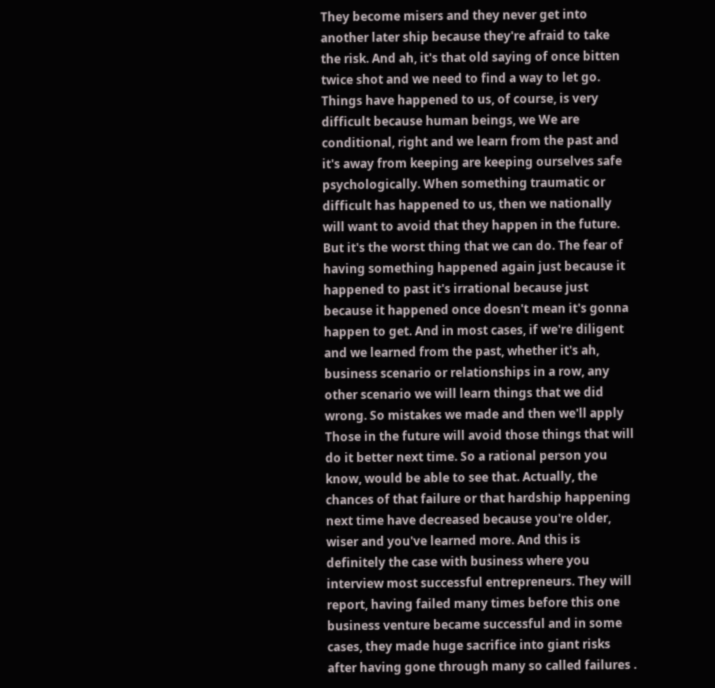They become misers and they never get into another later ship because they're afraid to take the risk. And ah, it's that old saying of once bitten twice shot and we need to find a way to let go. Things have happened to us, of course, is very difficult because human beings, we We are conditional, right and we learn from the past and it's away from keeping are keeping ourselves safe psychologically. When something traumatic or difficult has happened to us, then we nationally will want to avoid that they happen in the future. But it's the worst thing that we can do. The fear of having something happened again just because it happened to past it's irrational because just because it happened once doesn't mean it's gonna happen to get. And in most cases, if we're diligent and we learned from the past, whether it's ah, business scenario or relationships in a row, any other scenario we will learn things that we did wrong. So mistakes we made and then we'll apply Those in the future will avoid those things that will do it better next time. So a rational person you know, would be able to see that. Actually, the chances of that failure or that hardship happening next time have decreased because you're older, wiser and you've learned more. And this is definitely the case with business where you interview most successful entrepreneurs. They will report, having failed many times before this one business venture became successful and in some cases, they made huge sacrifice into giant risks after having gone through many so called failures .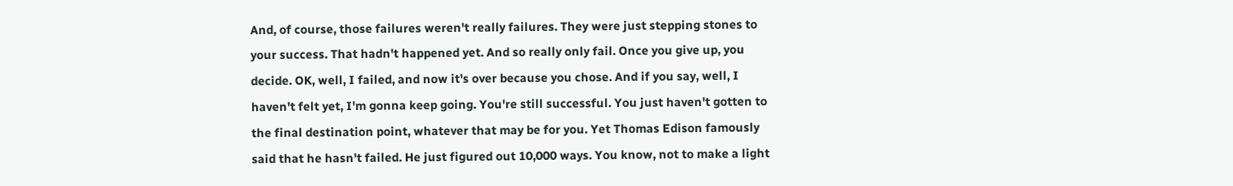And, of course, those failures weren't really failures. They were just stepping stones to your success. That hadn't happened yet. And so really only fail. Once you give up, you decide. OK, well, I failed, and now it's over because you chose. And if you say, well, I haven't felt yet, I'm gonna keep going. You're still successful. You just haven't gotten to the final destination point, whatever that may be for you. Yet Thomas Edison famously said that he hasn't failed. He just figured out 10,000 ways. You know, not to make a light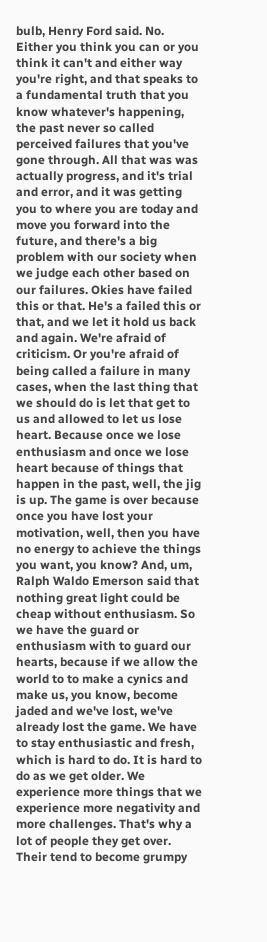bulb, Henry Ford said. No. Either you think you can or you think it can't and either way you're right, and that speaks to a fundamental truth that you know whatever's happening, the past never so called perceived failures that you've gone through. All that was was actually progress, and it's trial and error, and it was getting you to where you are today and move you forward into the future, and there's a big problem with our society when we judge each other based on our failures. Okies have failed this or that. He's a failed this or that, and we let it hold us back and again. We're afraid of criticism. Or you're afraid of being called a failure in many cases, when the last thing that we should do is let that get to us and allowed to let us lose heart. Because once we lose enthusiasm and once we lose heart because of things that happen in the past, well, the jig is up. The game is over because once you have lost your motivation, well, then you have no energy to achieve the things you want, you know? And, um, Ralph Waldo Emerson said that nothing great light could be cheap without enthusiasm. So we have the guard or enthusiasm with to guard our hearts, because if we allow the world to to make a cynics and make us, you know, become jaded and we've lost, we've already lost the game. We have to stay enthusiastic and fresh, which is hard to do. It is hard to do as we get older. We experience more things that we experience more negativity and more challenges. That's why a lot of people they get over. Their tend to become grumpy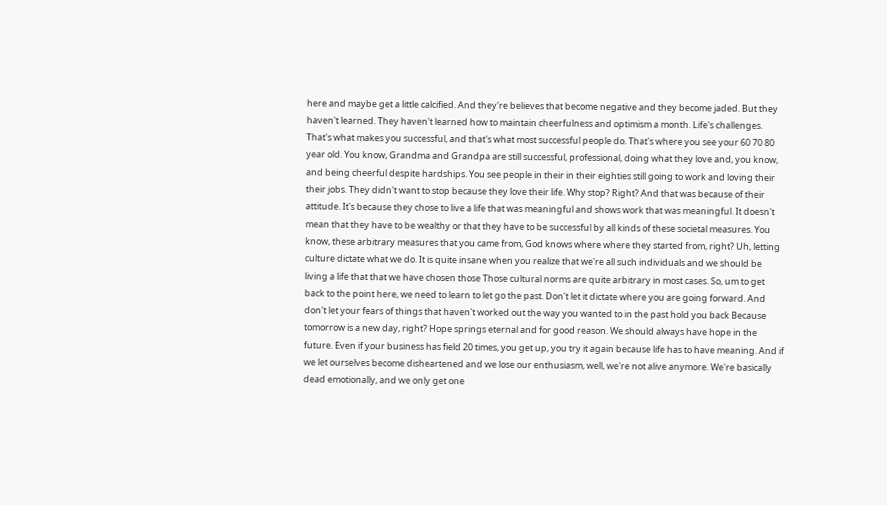here and maybe get a little calcified. And they're believes that become negative and they become jaded. But they haven't learned. They haven't learned how to maintain cheerfulness and optimism a month. Life's challenges. That's what makes you successful, and that's what most successful people do. That's where you see your 60 70 80 year old. You know, Grandma and Grandpa are still successful, professional, doing what they love and, you know, and being cheerful despite hardships. You see people in their in their eighties still going to work and loving their their jobs. They didn't want to stop because they love their life. Why stop? Right? And that was because of their attitude. It's because they chose to live a life that was meaningful and shows work that was meaningful. It doesn't mean that they have to be wealthy or that they have to be successful by all kinds of these societal measures. You know, these arbitrary measures that you came from, God knows where where they started from, right? Uh, letting culture dictate what we do. It is quite insane when you realize that we're all such individuals and we should be living a life that that we have chosen those Those cultural norms are quite arbitrary in most cases. So, um to get back to the point here, we need to learn to let go the past. Don't let it dictate where you are going forward. And don't let your fears of things that haven't worked out the way you wanted to in the past hold you back Because tomorrow is a new day, right? Hope springs eternal and for good reason. We should always have hope in the future. Even if your business has field 20 times, you get up, you try it again because life has to have meaning. And if we let ourselves become disheartened and we lose our enthusiasm, well, we're not alive anymore. We're basically dead emotionally, and we only get one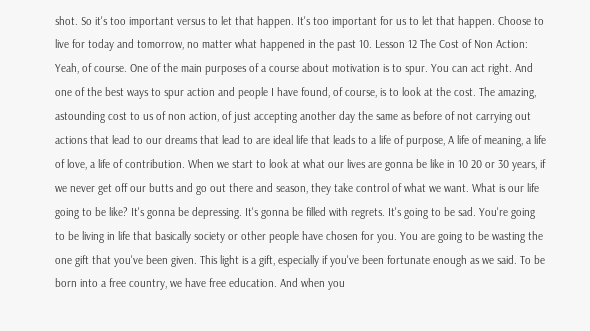shot. So it's too important versus to let that happen. It's too important for us to let that happen. Choose to live for today and tomorrow, no matter what happened in the past 10. Lesson 12 The Cost of Non Action: Yeah, of course. One of the main purposes of a course about motivation is to spur. You can act right. And one of the best ways to spur action and people I have found, of course, is to look at the cost. The amazing, astounding cost to us of non action, of just accepting another day the same as before of not carrying out actions that lead to our dreams that lead to are ideal life that leads to a life of purpose, A life of meaning, a life of love, a life of contribution. When we start to look at what our lives are gonna be like in 10 20 or 30 years, if we never get off our butts and go out there and season, they take control of what we want. What is our life going to be like? It's gonna be depressing. It's gonna be filled with regrets. It's going to be sad. You're going to be living in life that basically society or other people have chosen for you. You are going to be wasting the one gift that you've been given. This light is a gift, especially if you've been fortunate enough as we said. To be born into a free country, we have free education. And when you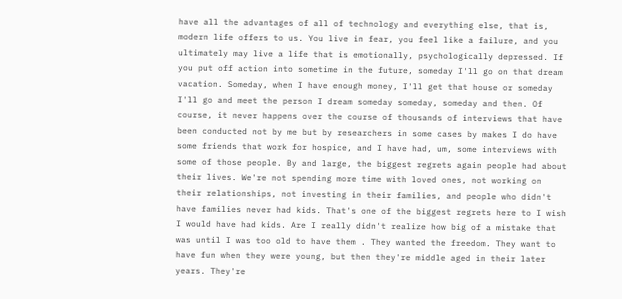have all the advantages of all of technology and everything else, that is, modern life offers to us. You live in fear, you feel like a failure, and you ultimately may live a life that is emotionally, psychologically depressed. If you put off action into sometime in the future, someday I'll go on that dream vacation. Someday, when I have enough money, I'll get that house or someday I'll go and meet the person I dream someday someday, someday and then. Of course, it never happens over the course of thousands of interviews that have been conducted not by me but by researchers in some cases by makes I do have some friends that work for hospice, and I have had, um, some interviews with some of those people. By and large, the biggest regrets again people had about their lives. We're not spending more time with loved ones, not working on their relationships, not investing in their families, and people who didn't have families never had kids. That's one of the biggest regrets here to I wish I would have had kids. Are I really didn't realize how big of a mistake that was until I was too old to have them . They wanted the freedom. They want to have fun when they were young, but then they're middle aged in their later years. They're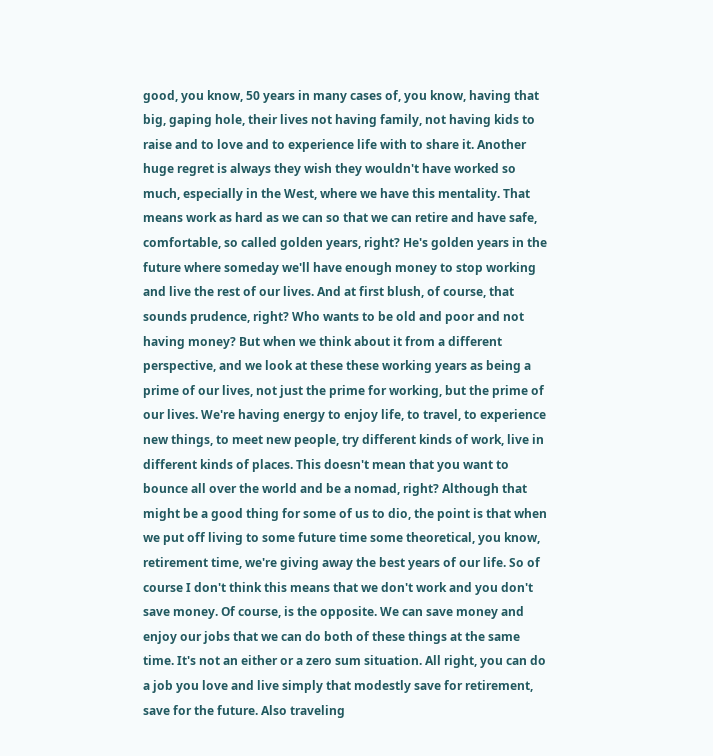good, you know, 50 years in many cases of, you know, having that big, gaping hole, their lives not having family, not having kids to raise and to love and to experience life with to share it. Another huge regret is always they wish they wouldn't have worked so much, especially in the West, where we have this mentality. That means work as hard as we can so that we can retire and have safe, comfortable, so called golden years, right? He's golden years in the future where someday we'll have enough money to stop working and live the rest of our lives. And at first blush, of course, that sounds prudence, right? Who wants to be old and poor and not having money? But when we think about it from a different perspective, and we look at these these working years as being a prime of our lives, not just the prime for working, but the prime of our lives. We're having energy to enjoy life, to travel, to experience new things, to meet new people, try different kinds of work, live in different kinds of places. This doesn't mean that you want to bounce all over the world and be a nomad, right? Although that might be a good thing for some of us to dio, the point is that when we put off living to some future time some theoretical, you know, retirement time, we're giving away the best years of our life. So of course I don't think this means that we don't work and you don't save money. Of course, is the opposite. We can save money and enjoy our jobs that we can do both of these things at the same time. It's not an either or a zero sum situation. All right, you can do a job you love and live simply that modestly save for retirement, save for the future. Also traveling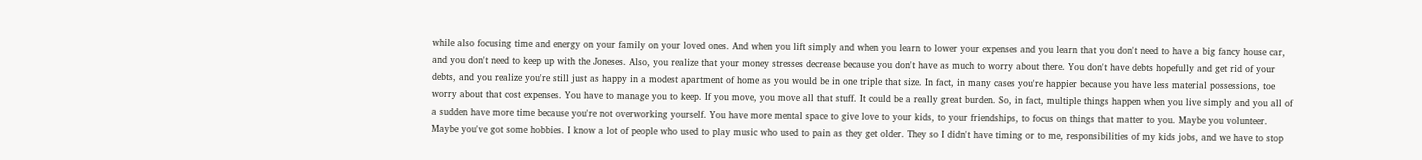while also focusing time and energy on your family on your loved ones. And when you lift simply and when you learn to lower your expenses and you learn that you don't need to have a big fancy house car, and you don't need to keep up with the Joneses. Also, you realize that your money stresses decrease because you don't have as much to worry about there. You don't have debts hopefully and get rid of your debts, and you realize you're still just as happy in a modest apartment of home as you would be in one triple that size. In fact, in many cases you're happier because you have less material possessions, toe worry about that cost expenses. You have to manage you to keep. If you move, you move all that stuff. It could be a really great burden. So, in fact, multiple things happen when you live simply and you all of a sudden have more time because you're not overworking yourself. You have more mental space to give love to your kids, to your friendships, to focus on things that matter to you. Maybe you volunteer. Maybe you've got some hobbies. I know a lot of people who used to play music who used to pain as they get older. They so I didn't have timing or to me, responsibilities of my kids jobs, and we have to stop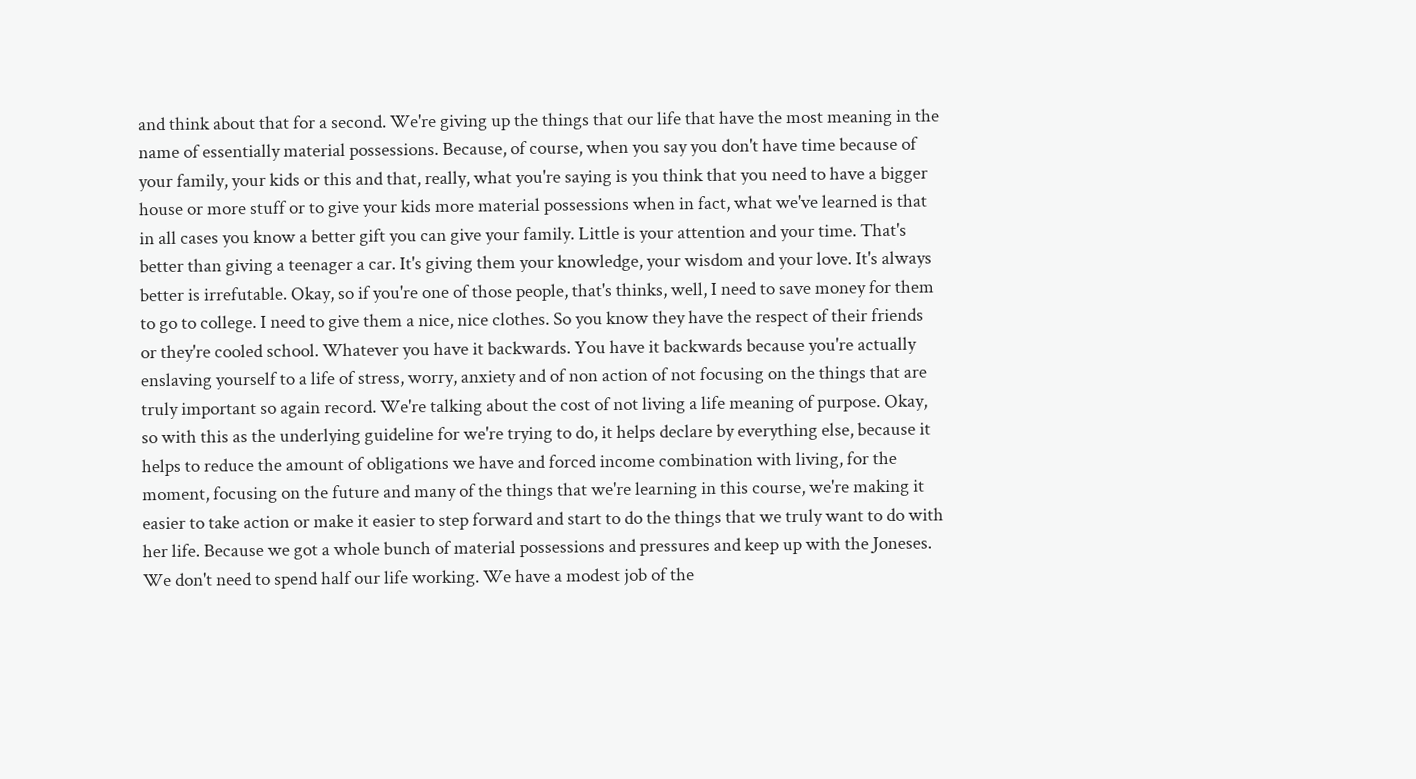and think about that for a second. We're giving up the things that our life that have the most meaning in the name of essentially material possessions. Because, of course, when you say you don't have time because of your family, your kids or this and that, really, what you're saying is you think that you need to have a bigger house or more stuff or to give your kids more material possessions when in fact, what we've learned is that in all cases you know a better gift you can give your family. Little is your attention and your time. That's better than giving a teenager a car. It's giving them your knowledge, your wisdom and your love. It's always better is irrefutable. Okay, so if you're one of those people, that's thinks, well, I need to save money for them to go to college. I need to give them a nice, nice clothes. So you know they have the respect of their friends or they're cooled school. Whatever you have it backwards. You have it backwards because you're actually enslaving yourself to a life of stress, worry, anxiety and of non action of not focusing on the things that are truly important so again record. We're talking about the cost of not living a life meaning of purpose. Okay, so with this as the underlying guideline for we're trying to do, it helps declare by everything else, because it helps to reduce the amount of obligations we have and forced income combination with living, for the moment, focusing on the future and many of the things that we're learning in this course, we're making it easier to take action or make it easier to step forward and start to do the things that we truly want to do with her life. Because we got a whole bunch of material possessions and pressures and keep up with the Joneses. We don't need to spend half our life working. We have a modest job of the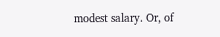modest salary. Or, of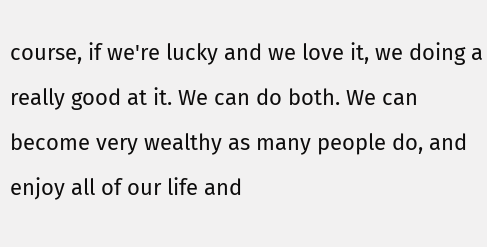course, if we're lucky and we love it, we doing a really good at it. We can do both. We can become very wealthy as many people do, and enjoy all of our life and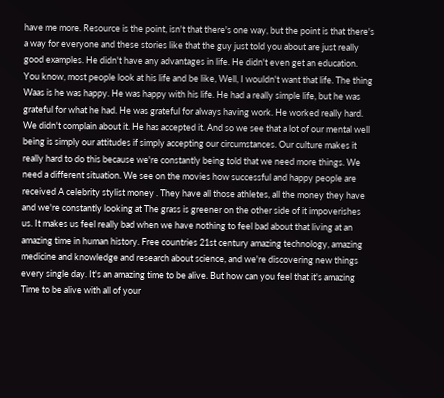have me more. Resource is the point, isn't that there's one way, but the point is that there's a way for everyone and these stories like that the guy just told you about are just really good examples. He didn't have any advantages in life. He didn't even get an education. You know, most people look at his life and be like, Well, I wouldn't want that life. The thing Waas is he was happy. He was happy with his life. He had a really simple life, but he was grateful for what he had. He was grateful for always having work. He worked really hard. We didn't complain about it. He has accepted it. And so we see that a lot of our mental well being is simply our attitudes if simply accepting our circumstances. Our culture makes it really hard to do this because we're constantly being told that we need more things. We need a different situation. We see on the movies how successful and happy people are received A celebrity stylist money . They have all those athletes, all the money they have and we're constantly looking at The grass is greener on the other side of it impoverishes us. It makes us feel really bad when we have nothing to feel bad about that living at an amazing time in human history. Free countries 21st century amazing technology, amazing medicine and knowledge and research about science, and we're discovering new things every single day. It's an amazing time to be alive. But how can you feel that it's amazing Time to be alive with all of your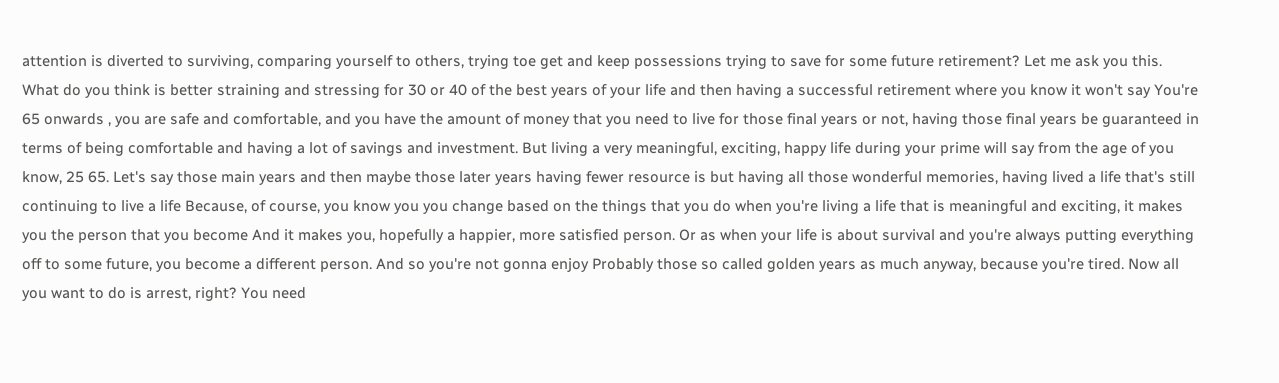attention is diverted to surviving, comparing yourself to others, trying toe get and keep possessions trying to save for some future retirement? Let me ask you this. What do you think is better straining and stressing for 30 or 40 of the best years of your life and then having a successful retirement where you know it won't say You're 65 onwards , you are safe and comfortable, and you have the amount of money that you need to live for those final years or not, having those final years be guaranteed in terms of being comfortable and having a lot of savings and investment. But living a very meaningful, exciting, happy life during your prime will say from the age of you know, 25 65. Let's say those main years and then maybe those later years having fewer resource is but having all those wonderful memories, having lived a life that's still continuing to live a life Because, of course, you know you you change based on the things that you do when you're living a life that is meaningful and exciting, it makes you the person that you become And it makes you, hopefully a happier, more satisfied person. Or as when your life is about survival and you're always putting everything off to some future, you become a different person. And so you're not gonna enjoy Probably those so called golden years as much anyway, because you're tired. Now all you want to do is arrest, right? You need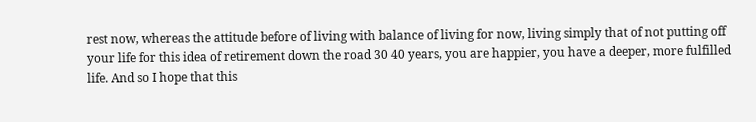rest now, whereas the attitude before of living with balance of living for now, living simply that of not putting off your life for this idea of retirement down the road 30 40 years, you are happier, you have a deeper, more fulfilled life. And so I hope that this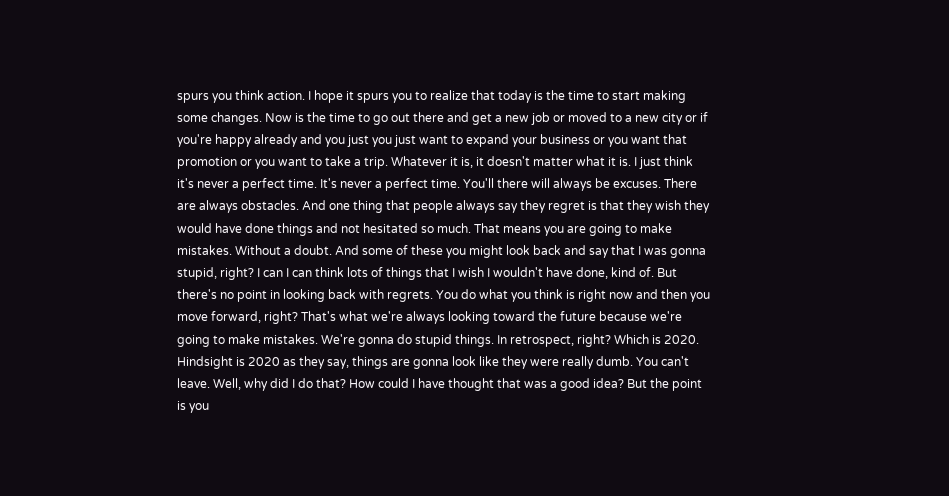spurs you think action. I hope it spurs you to realize that today is the time to start making some changes. Now is the time to go out there and get a new job or moved to a new city or if you're happy already and you just you just want to expand your business or you want that promotion or you want to take a trip. Whatever it is, it doesn't matter what it is. I just think it's never a perfect time. It's never a perfect time. You'll there will always be excuses. There are always obstacles. And one thing that people always say they regret is that they wish they would have done things and not hesitated so much. That means you are going to make mistakes. Without a doubt. And some of these you might look back and say that I was gonna stupid, right? I can I can think lots of things that I wish I wouldn't have done, kind of. But there's no point in looking back with regrets. You do what you think is right now and then you move forward, right? That's what we're always looking toward the future because we're going to make mistakes. We're gonna do stupid things. In retrospect, right? Which is 2020. Hindsight is 2020 as they say, things are gonna look like they were really dumb. You can't leave. Well, why did I do that? How could I have thought that was a good idea? But the point is you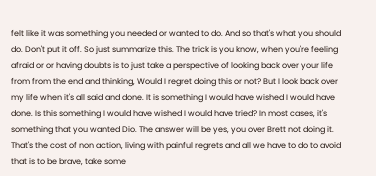felt like it was something you needed or wanted to do. And so that's what you should do. Don't put it off. So just summarize this. The trick is you know, when you're feeling afraid or or having doubts is to just take a perspective of looking back over your life from from the end and thinking, Would I regret doing this or not? But I look back over my life when it's all said and done. It is something I would have wished I would have done. Is this something I would have wished I would have tried? In most cases, it's something that you wanted Dio. The answer will be yes, you over Brett not doing it. That's the cost of non action, living with painful regrets and all we have to do to avoid that is to be brave, take some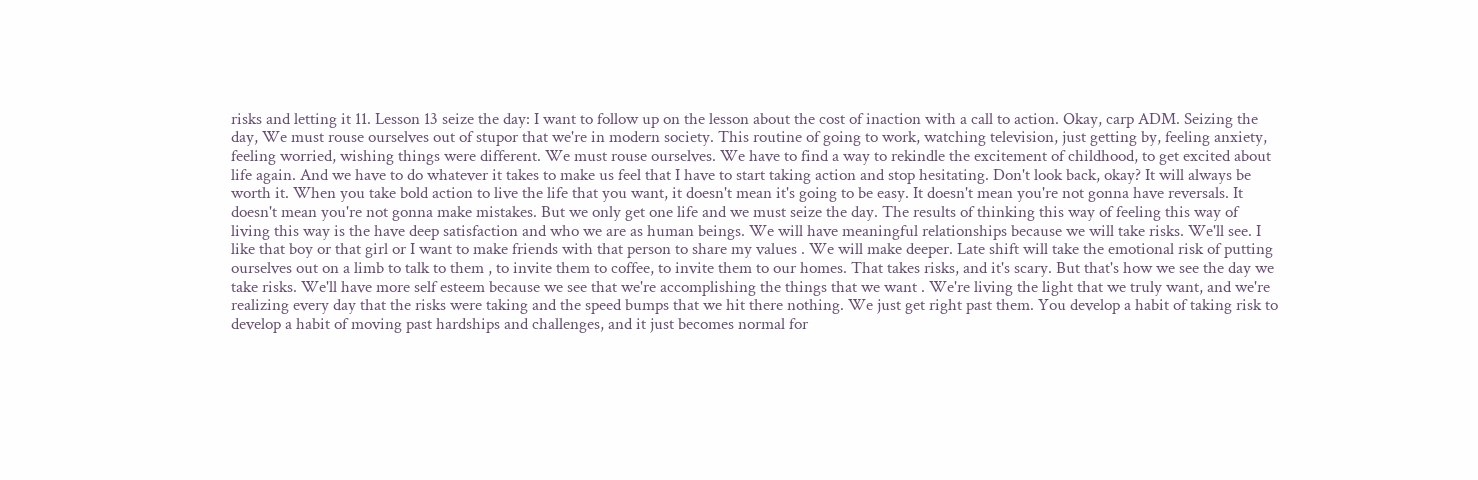risks and letting it 11. Lesson 13 seize the day: I want to follow up on the lesson about the cost of inaction with a call to action. Okay, carp ADM. Seizing the day, We must rouse ourselves out of stupor that we're in modern society. This routine of going to work, watching television, just getting by, feeling anxiety, feeling worried, wishing things were different. We must rouse ourselves. We have to find a way to rekindle the excitement of childhood, to get excited about life again. And we have to do whatever it takes to make us feel that I have to start taking action and stop hesitating. Don't look back, okay? It will always be worth it. When you take bold action to live the life that you want, it doesn't mean it's going to be easy. It doesn't mean you're not gonna have reversals. It doesn't mean you're not gonna make mistakes. But we only get one life and we must seize the day. The results of thinking this way of feeling this way of living this way is the have deep satisfaction and who we are as human beings. We will have meaningful relationships because we will take risks. We'll see. I like that boy or that girl or I want to make friends with that person to share my values . We will make deeper. Late shift will take the emotional risk of putting ourselves out on a limb to talk to them , to invite them to coffee, to invite them to our homes. That takes risks, and it's scary. But that's how we see the day we take risks. We'll have more self esteem because we see that we're accomplishing the things that we want . We're living the light that we truly want, and we're realizing every day that the risks were taking and the speed bumps that we hit there nothing. We just get right past them. You develop a habit of taking risk to develop a habit of moving past hardships and challenges, and it just becomes normal for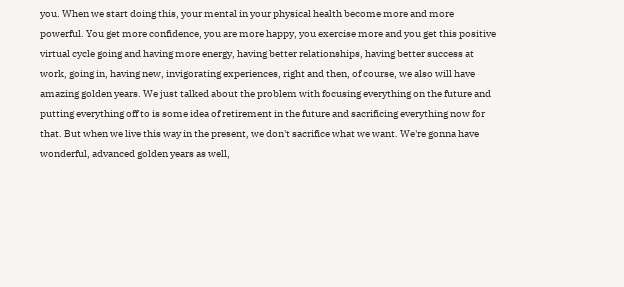you. When we start doing this, your mental in your physical health become more and more powerful. You get more confidence, you are more happy, you exercise more and you get this positive virtual cycle going and having more energy, having better relationships, having better success at work, going in, having new, invigorating experiences, right and then, of course, we also will have amazing golden years. We just talked about the problem with focusing everything on the future and putting everything off to is some idea of retirement in the future and sacrificing everything now for that. But when we live this way in the present, we don't sacrifice what we want. We're gonna have wonderful, advanced golden years as well,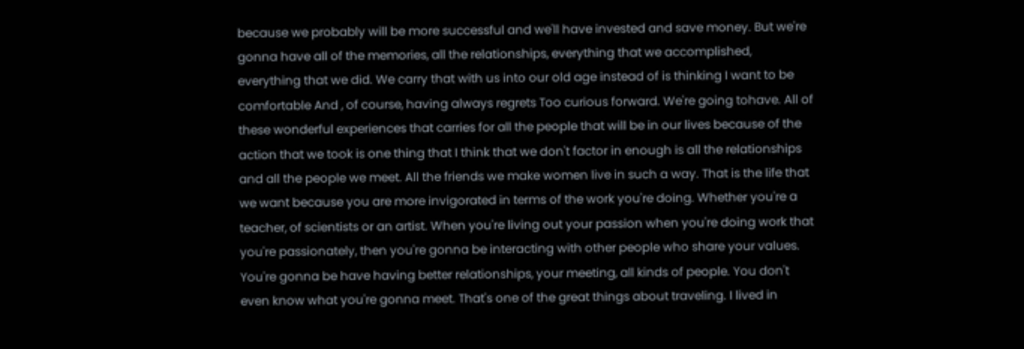because we probably will be more successful and we'll have invested and save money. But we're gonna have all of the memories, all the relationships, everything that we accomplished, everything that we did. We carry that with us into our old age instead of is thinking I want to be comfortable And , of course, having always regrets Too curious forward. We're going tohave. All of these wonderful experiences that carries for all the people that will be in our lives because of the action that we took is one thing that I think that we don't factor in enough is all the relationships and all the people we meet. All the friends we make women live in such a way. That is the life that we want because you are more invigorated in terms of the work you're doing. Whether you're a teacher, of scientists or an artist. When you're living out your passion when you're doing work that you're passionately, then you're gonna be interacting with other people who share your values. You're gonna be have having better relationships, your meeting, all kinds of people. You don't even know what you're gonna meet. That's one of the great things about traveling. I lived in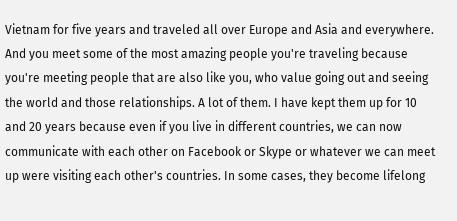Vietnam for five years and traveled all over Europe and Asia and everywhere. And you meet some of the most amazing people you're traveling because you're meeting people that are also like you, who value going out and seeing the world and those relationships. A lot of them. I have kept them up for 10 and 20 years because even if you live in different countries, we can now communicate with each other on Facebook or Skype or whatever we can meet up were visiting each other's countries. In some cases, they become lifelong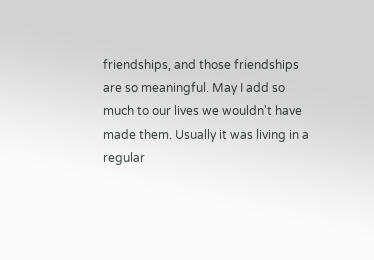friendships, and those friendships are so meaningful. May I add so much to our lives we wouldn't have made them. Usually it was living in a regular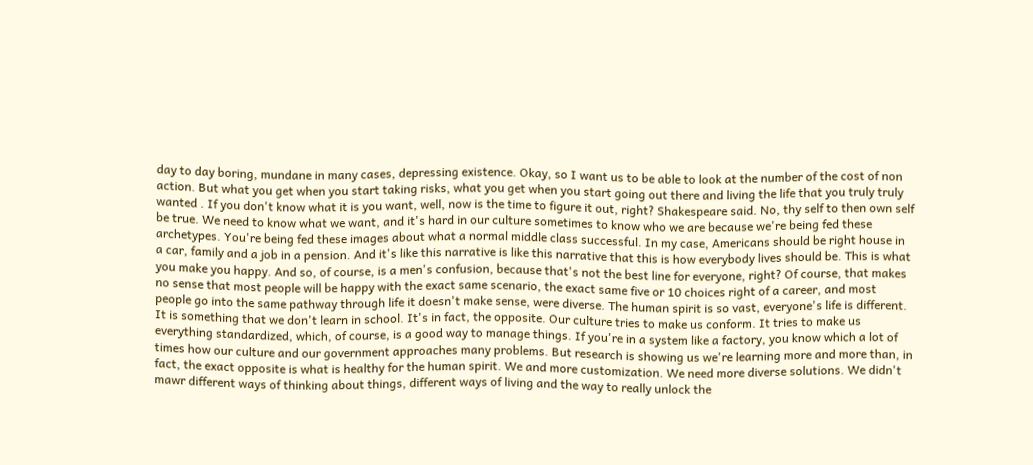day to day boring, mundane in many cases, depressing existence. Okay, so I want us to be able to look at the number of the cost of non action. But what you get when you start taking risks, what you get when you start going out there and living the life that you truly truly wanted . If you don't know what it is you want, well, now is the time to figure it out, right? Shakespeare said. No, thy self to then own self be true. We need to know what we want, and it's hard in our culture sometimes to know who we are because we're being fed these archetypes. You're being fed these images about what a normal middle class successful. In my case, Americans should be right house in a car, family and a job in a pension. And it's like this narrative is like this narrative that this is how everybody lives should be. This is what you make you happy. And so, of course, is a men's confusion, because that's not the best line for everyone, right? Of course, that makes no sense that most people will be happy with the exact same scenario, the exact same five or 10 choices right of a career, and most people go into the same pathway through life it doesn't make sense, were diverse. The human spirit is so vast, everyone's life is different. It is something that we don't learn in school. It's in fact, the opposite. Our culture tries to make us conform. It tries to make us everything standardized, which, of course, is a good way to manage things. If you're in a system like a factory, you know which a lot of times how our culture and our government approaches many problems. But research is showing us we're learning more and more than, in fact, the exact opposite is what is healthy for the human spirit. We and more customization. We need more diverse solutions. We didn't mawr different ways of thinking about things, different ways of living and the way to really unlock the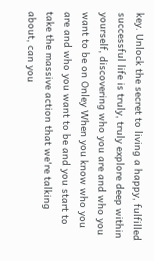key. Unlock the secret to living a happy, fulfilled successful life is truly, truly explore deep within yourself, discovering who you are and who you want to be on Onley When you know who you are and who you want to be and you start to take the massive action that we're talking about, can you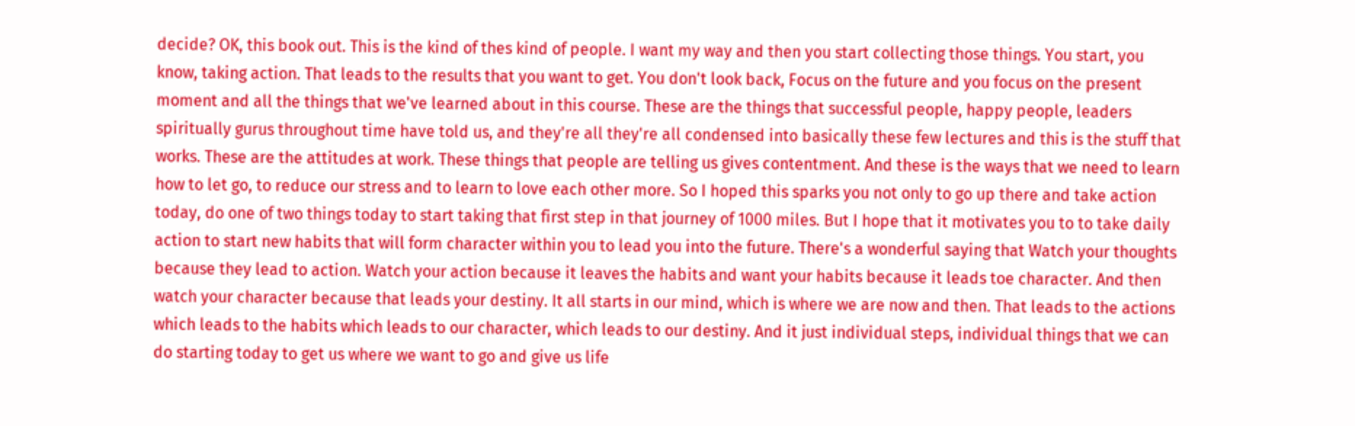decide? OK, this book out. This is the kind of thes kind of people. I want my way and then you start collecting those things. You start, you know, taking action. That leads to the results that you want to get. You don't look back, Focus on the future and you focus on the present moment and all the things that we've learned about in this course. These are the things that successful people, happy people, leaders spiritually gurus throughout time have told us, and they're all they're all condensed into basically these few lectures and this is the stuff that works. These are the attitudes at work. These things that people are telling us gives contentment. And these is the ways that we need to learn how to let go, to reduce our stress and to learn to love each other more. So I hoped this sparks you not only to go up there and take action today, do one of two things today to start taking that first step in that journey of 1000 miles. But I hope that it motivates you to to take daily action to start new habits that will form character within you to lead you into the future. There's a wonderful saying that Watch your thoughts because they lead to action. Watch your action because it leaves the habits and want your habits because it leads toe character. And then watch your character because that leads your destiny. It all starts in our mind, which is where we are now and then. That leads to the actions which leads to the habits which leads to our character, which leads to our destiny. And it just individual steps, individual things that we can do starting today to get us where we want to go and give us life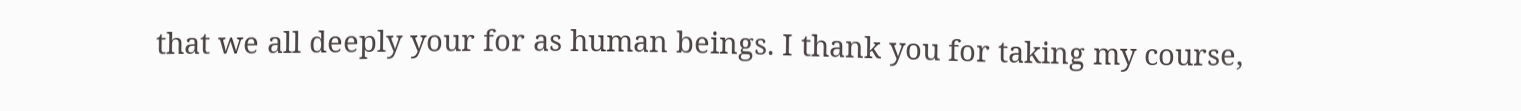that we all deeply your for as human beings. I thank you for taking my course,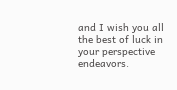and I wish you all the best of luck in your perspective endeavors.